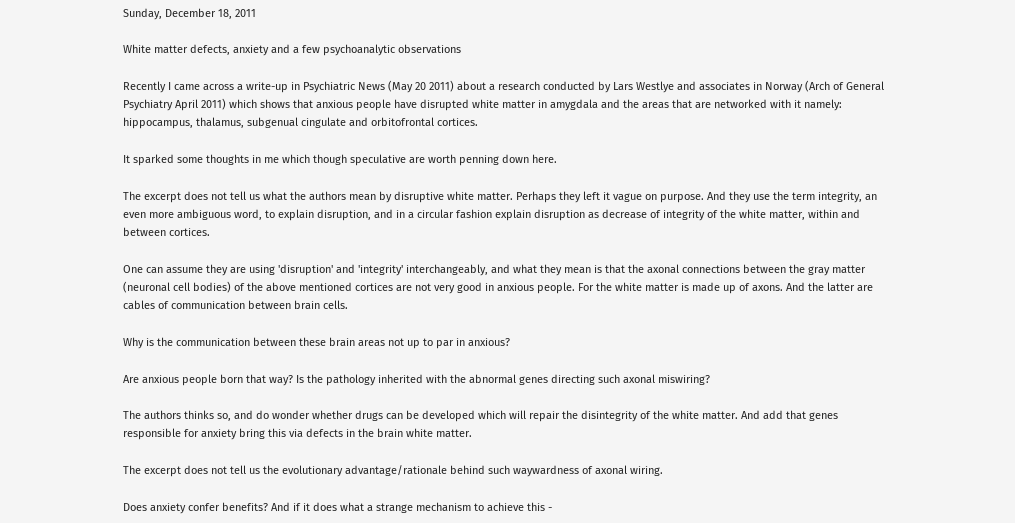Sunday, December 18, 2011

White matter defects, anxiety and a few psychoanalytic observations

Recently I came across a write-up in Psychiatric News (May 20 2011) about a research conducted by Lars Westlye and associates in Norway (Arch of General Psychiatry April 2011) which shows that anxious people have disrupted white matter in amygdala and the areas that are networked with it namely: hippocampus, thalamus, subgenual cingulate and orbitofrontal cortices.

It sparked some thoughts in me which though speculative are worth penning down here.

The excerpt does not tell us what the authors mean by disruptive white matter. Perhaps they left it vague on purpose. And they use the term integrity, an even more ambiguous word, to explain disruption, and in a circular fashion explain disruption as decrease of integrity of the white matter, within and between cortices.

One can assume they are using 'disruption' and 'integrity' interchangeably, and what they mean is that the axonal connections between the gray matter (neuronal cell bodies) of the above mentioned cortices are not very good in anxious people. For the white matter is made up of axons. And the latter are cables of communication between brain cells.

Why is the communication between these brain areas not up to par in anxious?

Are anxious people born that way? Is the pathology inherited with the abnormal genes directing such axonal miswiring?

The authors thinks so, and do wonder whether drugs can be developed which will repair the disintegrity of the white matter. And add that genes responsible for anxiety bring this via defects in the brain white matter.

The excerpt does not tell us the evolutionary advantage/rationale behind such waywardness of axonal wiring.

Does anxiety confer benefits? And if it does what a strange mechanism to achieve this -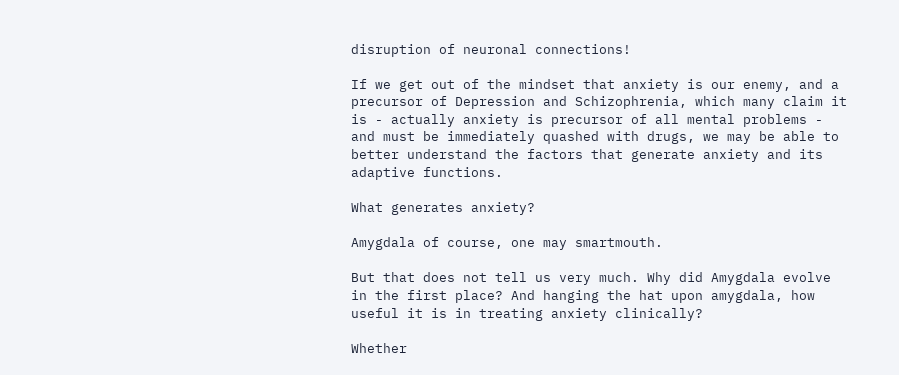disruption of neuronal connections!

If we get out of the mindset that anxiety is our enemy, and a precursor of Depression and Schizophrenia, which many claim it is - actually anxiety is precursor of all mental problems - and must be immediately quashed with drugs, we may be able to better understand the factors that generate anxiety and its adaptive functions.

What generates anxiety?

Amygdala of course, one may smartmouth.

But that does not tell us very much. Why did Amygdala evolve in the first place? And hanging the hat upon amygdala, how useful it is in treating anxiety clinically?

Whether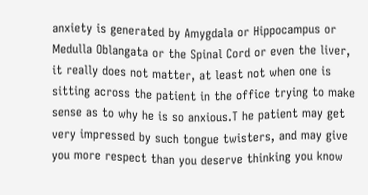anxiety is generated by Amygdala or Hippocampus or Medulla Oblangata or the Spinal Cord or even the liver, it really does not matter, at least not when one is sitting across the patient in the office trying to make sense as to why he is so anxious.T he patient may get very impressed by such tongue twisters, and may give you more respect than you deserve thinking you know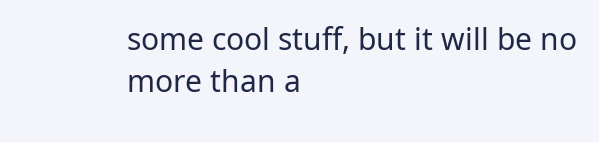some cool stuff, but it will be no more than a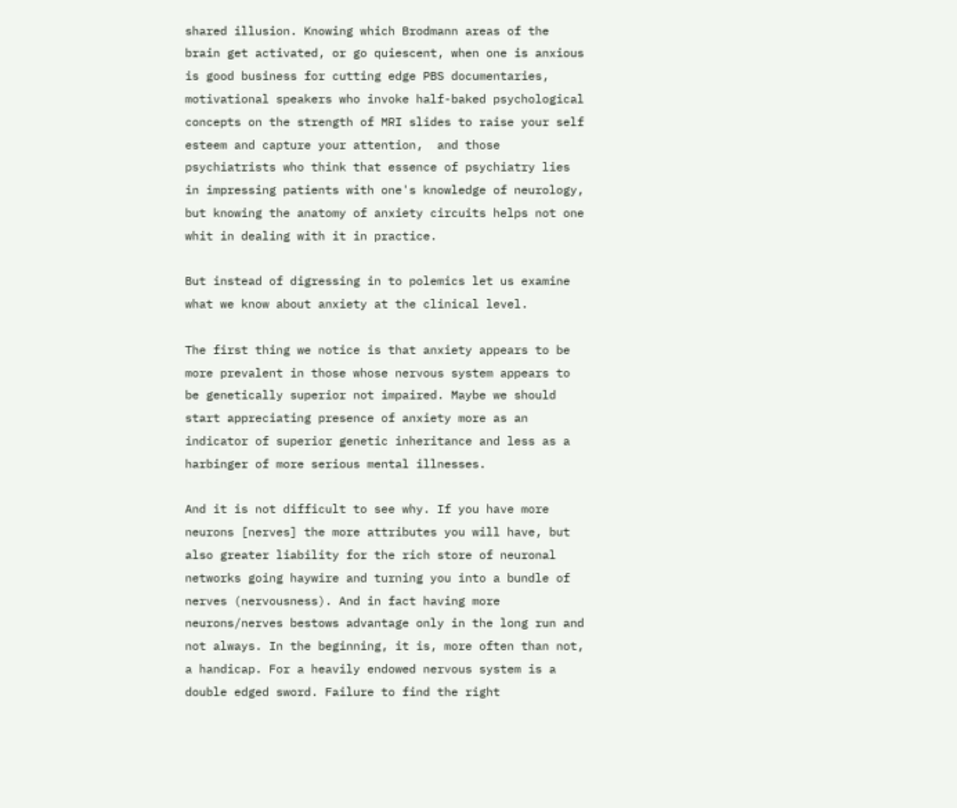shared illusion. Knowing which Brodmann areas of the brain get activated, or go quiescent, when one is anxious is good business for cutting edge PBS documentaries, motivational speakers who invoke half-baked psychological concepts on the strength of MRI slides to raise your self esteem and capture your attention,  and those psychiatrists who think that essence of psychiatry lies in impressing patients with one's knowledge of neurology, but knowing the anatomy of anxiety circuits helps not one whit in dealing with it in practice.

But instead of digressing in to polemics let us examine what we know about anxiety at the clinical level.

The first thing we notice is that anxiety appears to be more prevalent in those whose nervous system appears to be genetically superior not impaired. Maybe we should start appreciating presence of anxiety more as an indicator of superior genetic inheritance and less as a harbinger of more serious mental illnesses.

And it is not difficult to see why. If you have more neurons [nerves] the more attributes you will have, but also greater liability for the rich store of neuronal networks going haywire and turning you into a bundle of nerves (nervousness). And in fact having more neurons/nerves bestows advantage only in the long run and not always. In the beginning, it is, more often than not, a handicap. For a heavily endowed nervous system is a double edged sword. Failure to find the right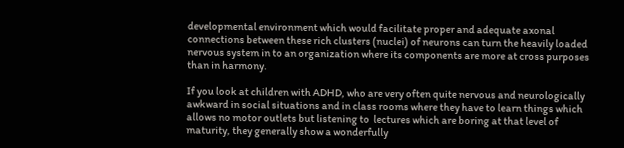developmental environment which would facilitate proper and adequate axonal connections between these rich clusters (nuclei) of neurons can turn the heavily loaded  nervous system in to an organization where its components are more at cross purposes than in harmony.

If you look at children with ADHD, who are very often quite nervous and neurologically awkward in social situations and in class rooms where they have to learn things which allows no motor outlets but listening to  lectures which are boring at that level of maturity, they generally show a wonderfully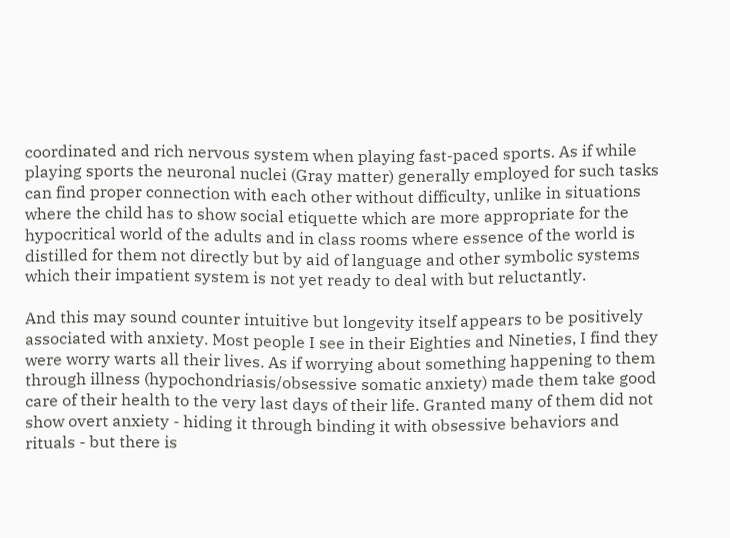coordinated and rich nervous system when playing fast-paced sports. As if while playing sports the neuronal nuclei (Gray matter) generally employed for such tasks can find proper connection with each other without difficulty, unlike in situations where the child has to show social etiquette which are more appropriate for the hypocritical world of the adults and in class rooms where essence of the world is distilled for them not directly but by aid of language and other symbolic systems which their impatient system is not yet ready to deal with but reluctantly.

And this may sound counter intuitive but longevity itself appears to be positively associated with anxiety. Most people I see in their Eighties and Nineties, I find they were worry warts all their lives. As if worrying about something happening to them through illness (hypochondriasis/obsessive somatic anxiety) made them take good care of their health to the very last days of their life. Granted many of them did not show overt anxiety - hiding it through binding it with obsessive behaviors and rituals - but there is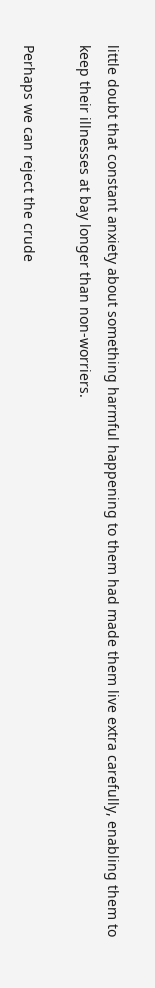little doubt that constant anxiety about something harmful happening to them had made them live extra carefully, enabling them to keep their illnesses at bay longer than non-worriers.

Perhaps we can reject the crude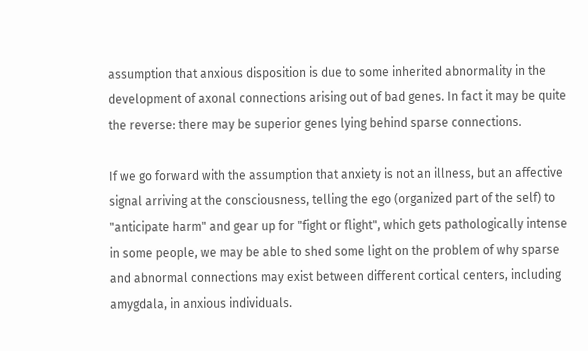assumption that anxious disposition is due to some inherited abnormality in the development of axonal connections arising out of bad genes. In fact it may be quite the reverse: there may be superior genes lying behind sparse connections.

If we go forward with the assumption that anxiety is not an illness, but an affective signal arriving at the consciousness, telling the ego (organized part of the self) to "anticipate harm" and gear up for "fight or flight", which gets pathologically intense in some people, we may be able to shed some light on the problem of why sparse and abnormal connections may exist between different cortical centers, including amygdala, in anxious individuals.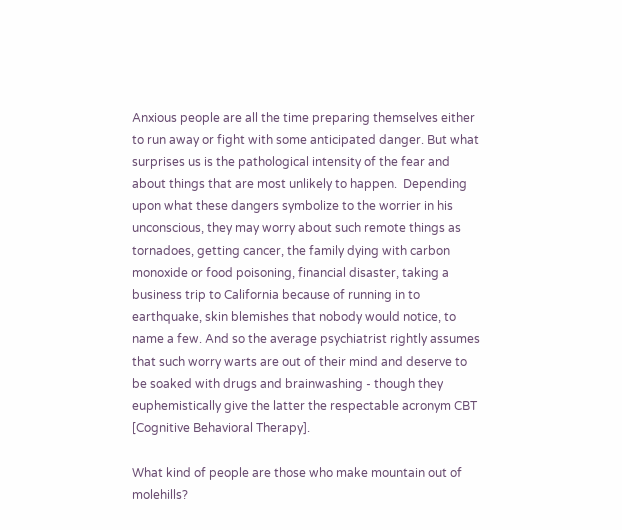Anxious people are all the time preparing themselves either to run away or fight with some anticipated danger. But what surprises us is the pathological intensity of the fear and about things that are most unlikely to happen.  Depending upon what these dangers symbolize to the worrier in his unconscious, they may worry about such remote things as tornadoes, getting cancer, the family dying with carbon monoxide or food poisoning, financial disaster, taking a business trip to California because of running in to earthquake, skin blemishes that nobody would notice, to name a few. And so the average psychiatrist rightly assumes that such worry warts are out of their mind and deserve to be soaked with drugs and brainwashing - though they euphemistically give the latter the respectable acronym CBT [Cognitive Behavioral Therapy].

What kind of people are those who make mountain out of molehills?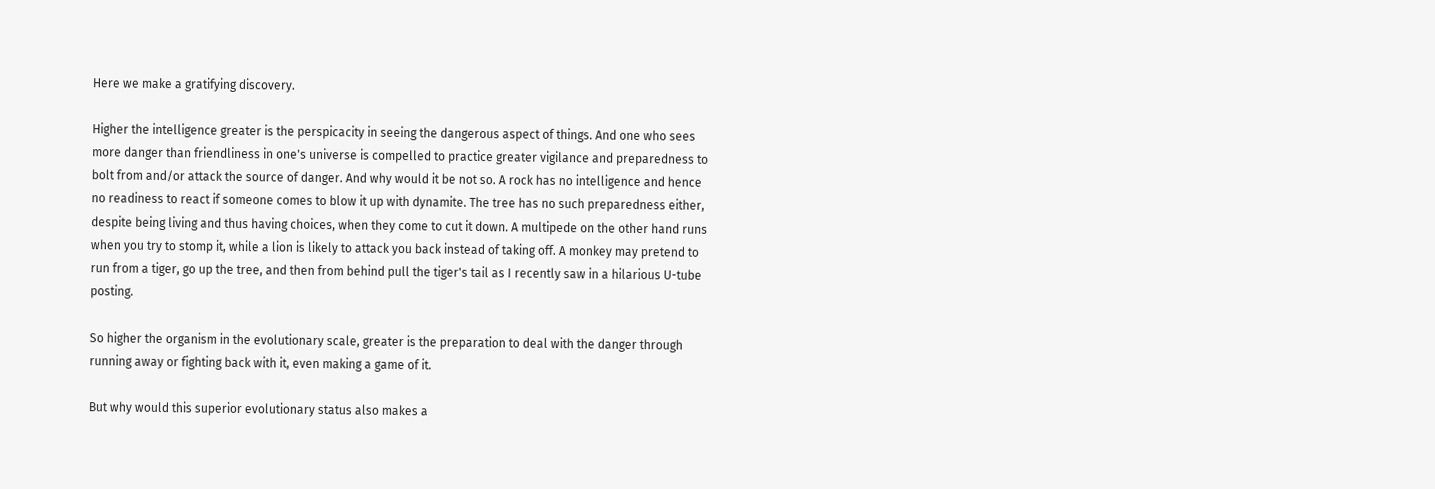Here we make a gratifying discovery.

Higher the intelligence greater is the perspicacity in seeing the dangerous aspect of things. And one who sees more danger than friendliness in one's universe is compelled to practice greater vigilance and preparedness to bolt from and/or attack the source of danger. And why would it be not so. A rock has no intelligence and hence no readiness to react if someone comes to blow it up with dynamite. The tree has no such preparedness either, despite being living and thus having choices, when they come to cut it down. A multipede on the other hand runs when you try to stomp it, while a lion is likely to attack you back instead of taking off. A monkey may pretend to run from a tiger, go up the tree, and then from behind pull the tiger's tail as I recently saw in a hilarious U-tube posting.

So higher the organism in the evolutionary scale, greater is the preparation to deal with the danger through running away or fighting back with it, even making a game of it.

But why would this superior evolutionary status also makes a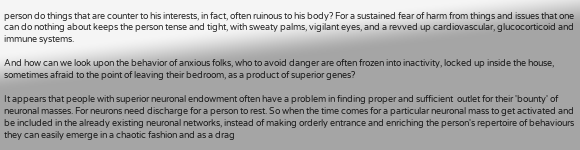person do things that are counter to his interests, in fact, often ruinous to his body? For a sustained fear of harm from things and issues that one can do nothing about keeps the person tense and tight, with sweaty palms, vigilant eyes, and a revved up cardiovascular, glucocorticoid and immune systems.

And how can we look upon the behavior of anxious folks, who to avoid danger are often frozen into inactivity, locked up inside the house, sometimes afraid to the point of leaving their bedroom, as a product of superior genes?

It appears that people with superior neuronal endowment often have a problem in finding proper and sufficient  outlet for their 'bounty' of neuronal masses. For neurons need discharge for a person to rest. So when the time comes for a particular neuronal mass to get activated and be included in the already existing neuronal networks, instead of making orderly entrance and enriching the person's repertoire of behaviours they can easily emerge in a chaotic fashion and as a drag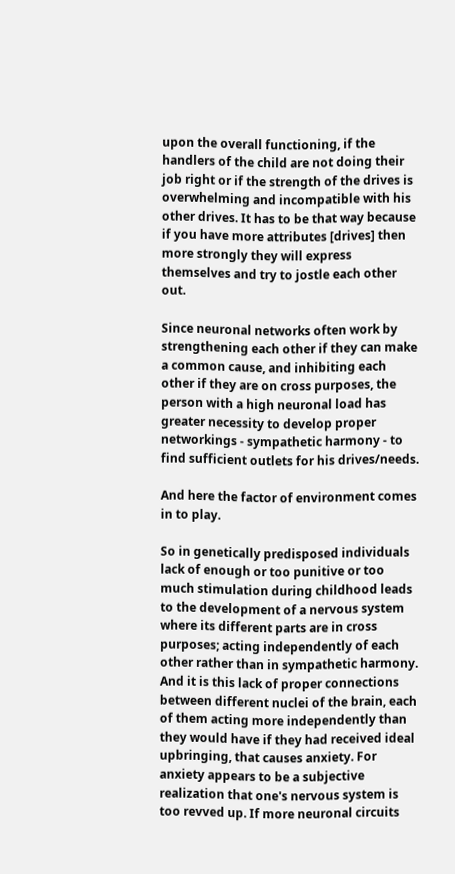upon the overall functioning, if the handlers of the child are not doing their job right or if the strength of the drives is overwhelming and incompatible with his other drives. It has to be that way because if you have more attributes [drives] then more strongly they will express themselves and try to jostle each other out.

Since neuronal networks often work by strengthening each other if they can make a common cause, and inhibiting each other if they are on cross purposes, the person with a high neuronal load has greater necessity to develop proper networkings - sympathetic harmony - to find sufficient outlets for his drives/needs.

And here the factor of environment comes in to play.

So in genetically predisposed individuals lack of enough or too punitive or too much stimulation during childhood leads to the development of a nervous system where its different parts are in cross purposes; acting independently of each other rather than in sympathetic harmony. And it is this lack of proper connections between different nuclei of the brain, each of them acting more independently than they would have if they had received ideal upbringing, that causes anxiety. For anxiety appears to be a subjective realization that one's nervous system is too revved up. If more neuronal circuits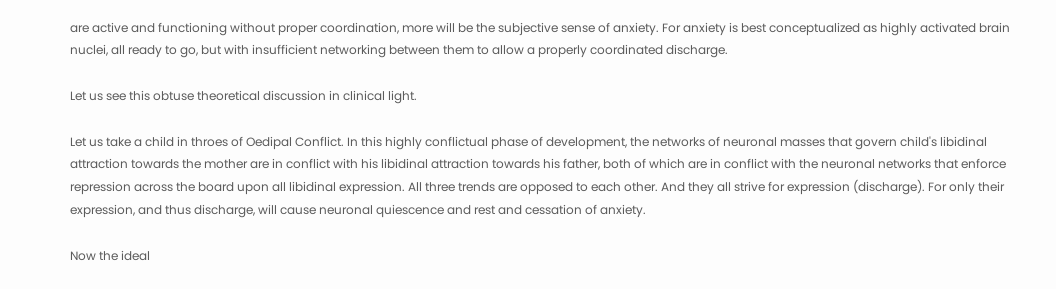are active and functioning without proper coordination, more will be the subjective sense of anxiety. For anxiety is best conceptualized as highly activated brain nuclei, all ready to go, but with insufficient networking between them to allow a properly coordinated discharge.

Let us see this obtuse theoretical discussion in clinical light.

Let us take a child in throes of Oedipal Conflict. In this highly conflictual phase of development, the networks of neuronal masses that govern child's libidinal attraction towards the mother are in conflict with his libidinal attraction towards his father, both of which are in conflict with the neuronal networks that enforce repression across the board upon all libidinal expression. All three trends are opposed to each other. And they all strive for expression (discharge). For only their expression, and thus discharge, will cause neuronal quiescence and rest and cessation of anxiety.

Now the ideal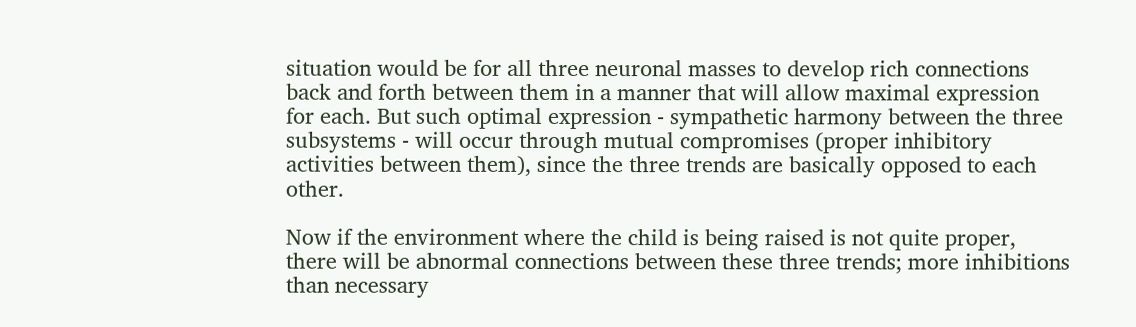situation would be for all three neuronal masses to develop rich connections back and forth between them in a manner that will allow maximal expression for each. But such optimal expression - sympathetic harmony between the three subsystems - will occur through mutual compromises (proper inhibitory activities between them), since the three trends are basically opposed to each other.

Now if the environment where the child is being raised is not quite proper, there will be abnormal connections between these three trends; more inhibitions than necessary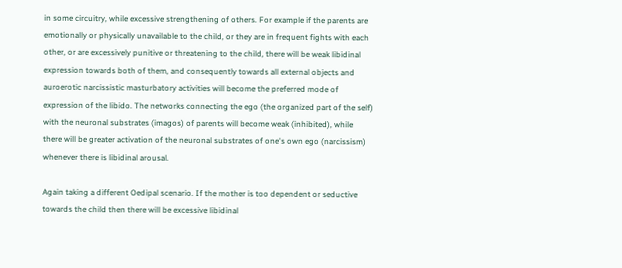in some circuitry, while excessive strengthening of others. For example if the parents are emotionally or physically unavailable to the child, or they are in frequent fights with each other, or are excessively punitive or threatening to the child, there will be weak libidinal expression towards both of them, and consequently towards all external objects and auroerotic narcissistic masturbatory activities will become the preferred mode of expression of the libido. The networks connecting the ego (the organized part of the self) with the neuronal substrates (imagos) of parents will become weak (inhibited), while there will be greater activation of the neuronal substrates of one's own ego (narcissism) whenever there is libidinal arousal.

Again taking a different Oedipal scenario. If the mother is too dependent or seductive towards the child then there will be excessive libidinal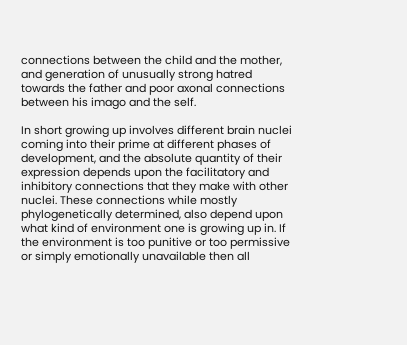connections between the child and the mother, and generation of unusually strong hatred towards the father and poor axonal connections between his imago and the self.

In short growing up involves different brain nuclei coming into their prime at different phases of development, and the absolute quantity of their expression depends upon the facilitatory and inhibitory connections that they make with other nuclei. These connections while mostly phylogenetically determined, also depend upon what kind of environment one is growing up in. If the environment is too punitive or too permissive or simply emotionally unavailable then all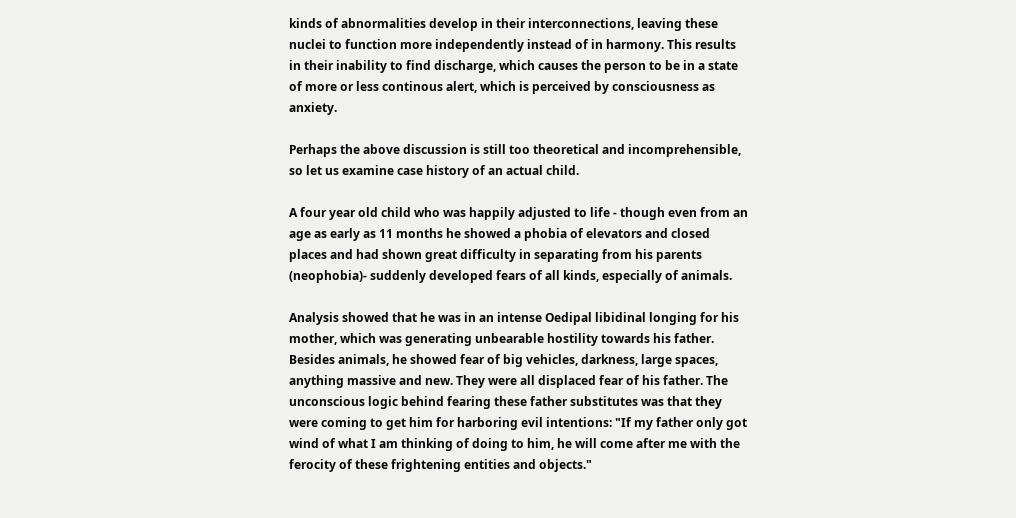kinds of abnormalities develop in their interconnections, leaving these nuclei to function more independently instead of in harmony. This results in their inability to find discharge, which causes the person to be in a state of more or less continous alert, which is perceived by consciousness as anxiety.

Perhaps the above discussion is still too theoretical and incomprehensible, so let us examine case history of an actual child.

A four year old child who was happily adjusted to life - though even from an age as early as 11 months he showed a phobia of elevators and closed places and had shown great difficulty in separating from his parents (neophobia)- suddenly developed fears of all kinds, especially of animals.

Analysis showed that he was in an intense Oedipal libidinal longing for his mother, which was generating unbearable hostility towards his father. Besides animals, he showed fear of big vehicles, darkness, large spaces, anything massive and new. They were all displaced fear of his father. The unconscious logic behind fearing these father substitutes was that they were coming to get him for harboring evil intentions: "If my father only got wind of what I am thinking of doing to him, he will come after me with the ferocity of these frightening entities and objects."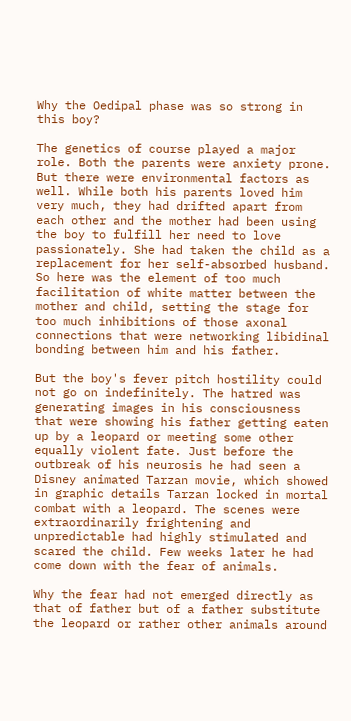Why the Oedipal phase was so strong in this boy?

The genetics of course played a major role. Both the parents were anxiety prone. But there were environmental factors as well. While both his parents loved him very much, they had drifted apart from each other and the mother had been using the boy to fulfill her need to love passionately. She had taken the child as a replacement for her self-absorbed husband. So here was the element of too much facilitation of white matter between the mother and child, setting the stage for too much inhibitions of those axonal connections that were networking libidinal bonding between him and his father.

But the boy's fever pitch hostility could not go on indefinitely. The hatred was generating images in his consciousness that were showing his father getting eaten up by a leopard or meeting some other equally violent fate. Just before the outbreak of his neurosis he had seen a Disney animated Tarzan movie, which showed in graphic details Tarzan locked in mortal combat with a leopard. The scenes were extraordinarily frightening and unpredictable had highly stimulated and scared the child. Few weeks later he had come down with the fear of animals.

Why the fear had not emerged directly as that of father but of a father substitute the leopard or rather other animals around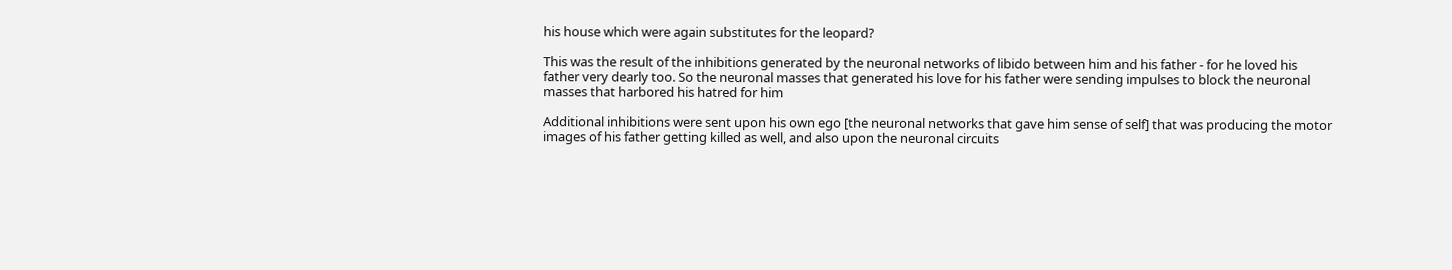his house which were again substitutes for the leopard?

This was the result of the inhibitions generated by the neuronal networks of libido between him and his father - for he loved his father very dearly too. So the neuronal masses that generated his love for his father were sending impulses to block the neuronal masses that harbored his hatred for him

Additional inhibitions were sent upon his own ego [the neuronal networks that gave him sense of self] that was producing the motor images of his father getting killed as well, and also upon the neuronal circuits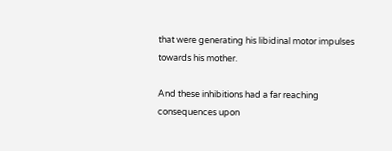that were generating his libidinal motor impulses towards his mother.

And these inhibitions had a far reaching consequences upon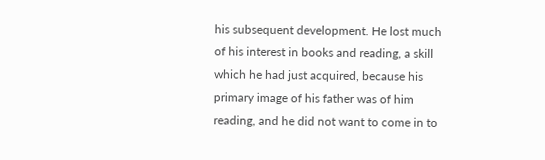his subsequent development. He lost much of his interest in books and reading, a skill which he had just acquired, because his primary image of his father was of him reading, and he did not want to come in to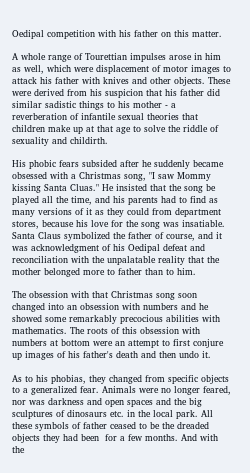Oedipal competition with his father on this matter.

A whole range of Tourettian impulses arose in him as well, which were displacement of motor images to attack his father with knives and other objects. These were derived from his suspicion that his father did similar sadistic things to his mother - a reverberation of infantile sexual theories that children make up at that age to solve the riddle of sexuality and childirth.

His phobic fears subsided after he suddenly became obsessed with a Christmas song, "I saw Mommy kissing Santa Cluas." He insisted that the song be played all the time, and his parents had to find as many versions of it as they could from department stores, because his love for the song was insatiable. Santa Claus symbolized the father of course, and it was acknowledgment of his Oedipal defeat and reconciliation with the unpalatable reality that the mother belonged more to father than to him.

The obsession with that Christmas song soon changed into an obsession with numbers and he showed some remarkably precocious abilities with mathematics. The roots of this obsession with numbers at bottom were an attempt to first conjure up images of his father's death and then undo it.

As to his phobias, they changed from specific objects to a generalized fear. Animals were no longer feared, nor was darkness and open spaces and the big sculptures of dinosaurs etc. in the local park. All these symbols of father ceased to be the dreaded objects they had been  for a few months. And with the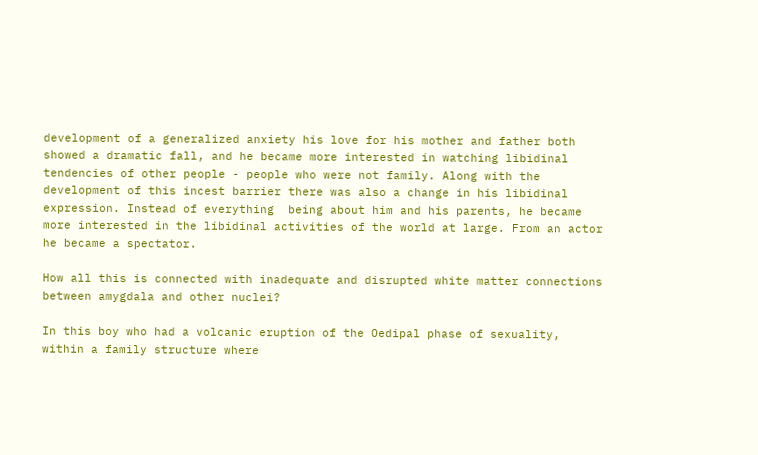development of a generalized anxiety his love for his mother and father both showed a dramatic fall, and he became more interested in watching libidinal tendencies of other people - people who were not family. Along with the development of this incest barrier there was also a change in his libidinal expression. Instead of everything  being about him and his parents, he became more interested in the libidinal activities of the world at large. From an actor he became a spectator.

How all this is connected with inadequate and disrupted white matter connections between amygdala and other nuclei?

In this boy who had a volcanic eruption of the Oedipal phase of sexuality, within a family structure where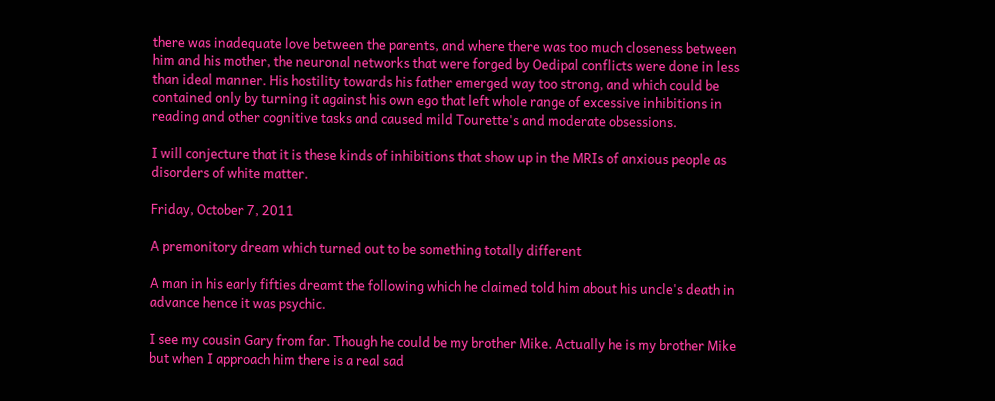there was inadequate love between the parents, and where there was too much closeness between him and his mother, the neuronal networks that were forged by Oedipal conflicts were done in less than ideal manner. His hostility towards his father emerged way too strong, and which could be contained only by turning it against his own ego that left whole range of excessive inhibitions in reading and other cognitive tasks and caused mild Tourette's and moderate obsessions.

I will conjecture that it is these kinds of inhibitions that show up in the MRIs of anxious people as disorders of white matter.

Friday, October 7, 2011

A premonitory dream which turned out to be something totally different

A man in his early fifties dreamt the following which he claimed told him about his uncle's death in advance hence it was psychic.

I see my cousin Gary from far. Though he could be my brother Mike. Actually he is my brother Mike but when I approach him there is a real sad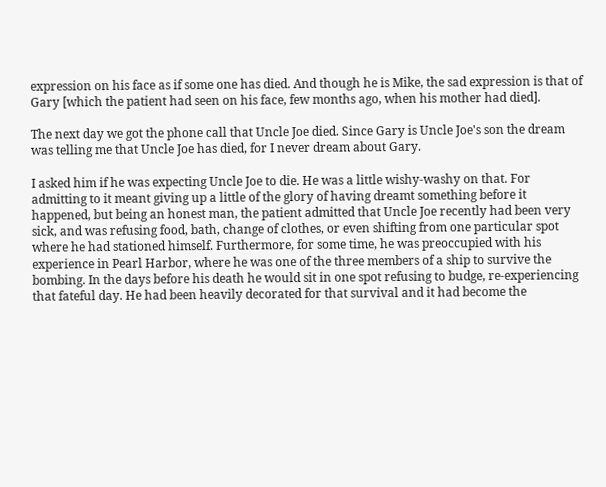expression on his face as if some one has died. And though he is Mike, the sad expression is that of Gary [which the patient had seen on his face, few months ago, when his mother had died].

The next day we got the phone call that Uncle Joe died. Since Gary is Uncle Joe's son the dream was telling me that Uncle Joe has died, for I never dream about Gary.

I asked him if he was expecting Uncle Joe to die. He was a little wishy-washy on that. For admitting to it meant giving up a little of the glory of having dreamt something before it happened, but being an honest man, the patient admitted that Uncle Joe recently had been very sick, and was refusing food, bath, change of clothes, or even shifting from one particular spot where he had stationed himself. Furthermore, for some time, he was preoccupied with his experience in Pearl Harbor, where he was one of the three members of a ship to survive the bombing. In the days before his death he would sit in one spot refusing to budge, re-experiencing that fateful day. He had been heavily decorated for that survival and it had become the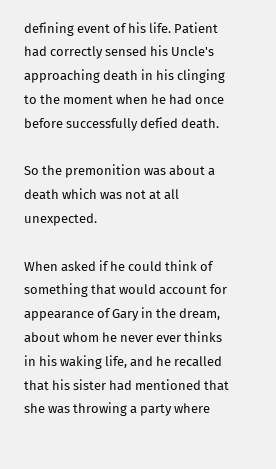defining event of his life. Patient had correctly sensed his Uncle's approaching death in his clinging to the moment when he had once before successfully defied death.

So the premonition was about a death which was not at all unexpected.

When asked if he could think of something that would account for appearance of Gary in the dream, about whom he never ever thinks in his waking life, and he recalled that his sister had mentioned that she was throwing a party where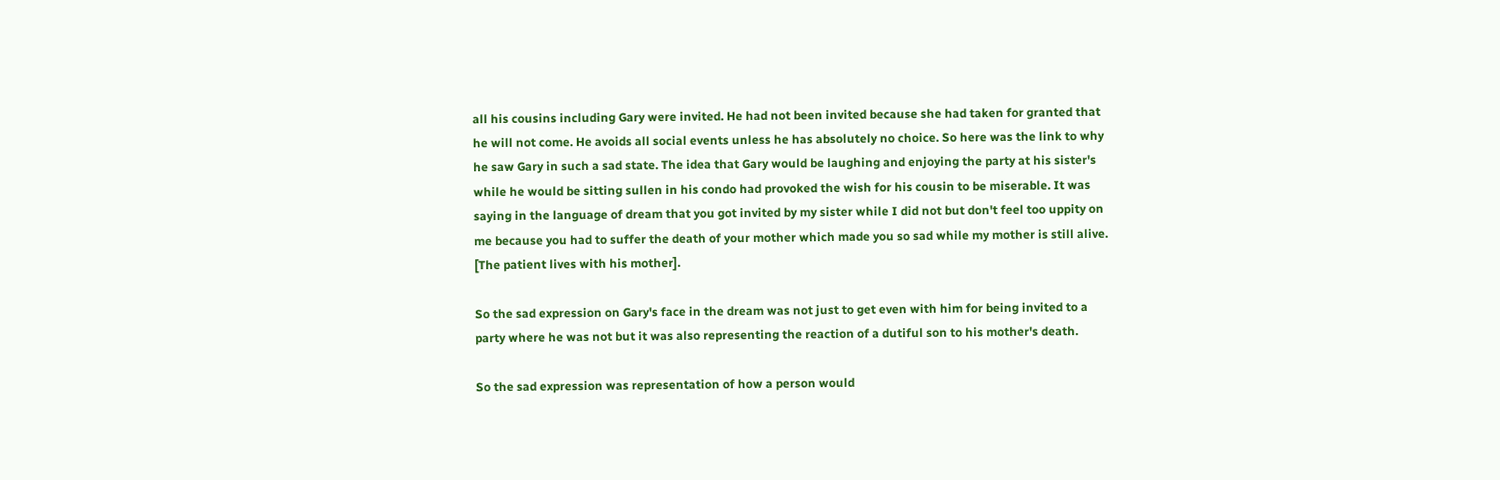all his cousins including Gary were invited. He had not been invited because she had taken for granted that he will not come. He avoids all social events unless he has absolutely no choice. So here was the link to why he saw Gary in such a sad state. The idea that Gary would be laughing and enjoying the party at his sister's while he would be sitting sullen in his condo had provoked the wish for his cousin to be miserable. It was saying in the language of dream that you got invited by my sister while I did not but don't feel too uppity on me because you had to suffer the death of your mother which made you so sad while my mother is still alive. [The patient lives with his mother].

So the sad expression on Gary's face in the dream was not just to get even with him for being invited to a party where he was not but it was also representing the reaction of a dutiful son to his mother's death.

So the sad expression was representation of how a person would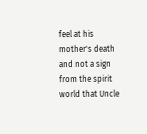feel at his mother's death and not a sign from the spirit world that Uncle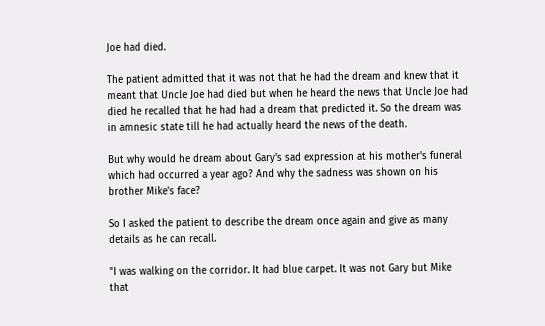Joe had died.

The patient admitted that it was not that he had the dream and knew that it meant that Uncle Joe had died but when he heard the news that Uncle Joe had died he recalled that he had had a dream that predicted it. So the dream was in amnesic state till he had actually heard the news of the death.

But why would he dream about Gary's sad expression at his mother's funeral which had occurred a year ago? And why the sadness was shown on his brother Mike's face?

So I asked the patient to describe the dream once again and give as many details as he can recall.

"I was walking on the corridor. It had blue carpet. It was not Gary but Mike that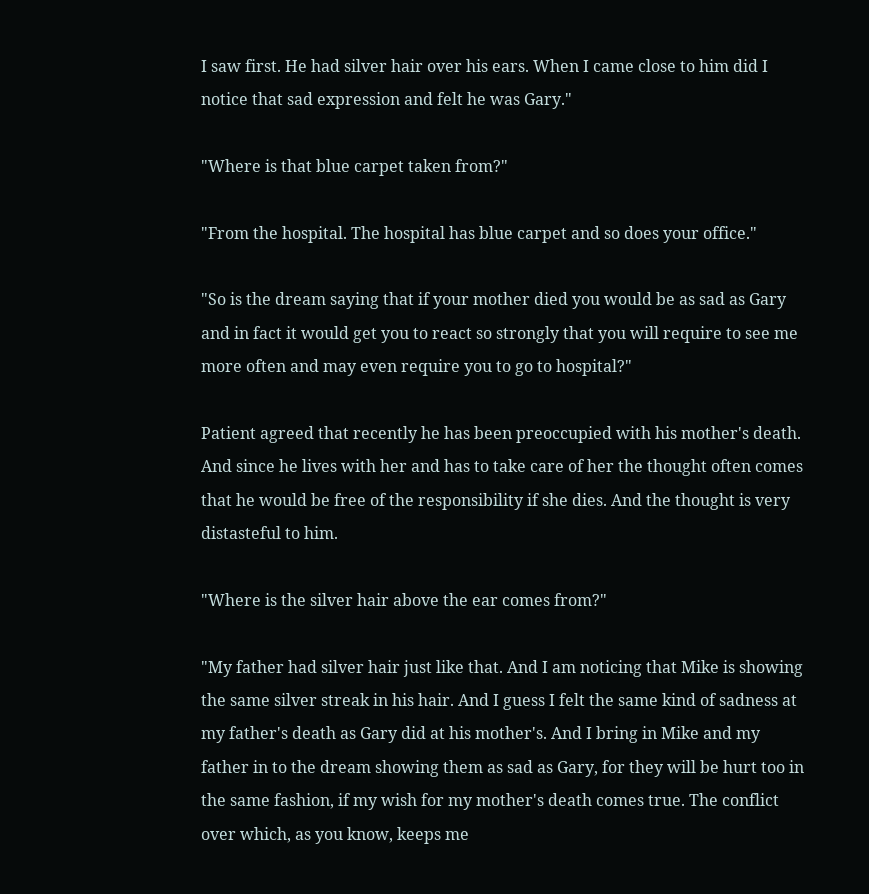I saw first. He had silver hair over his ears. When I came close to him did I notice that sad expression and felt he was Gary."

"Where is that blue carpet taken from?"

"From the hospital. The hospital has blue carpet and so does your office."

"So is the dream saying that if your mother died you would be as sad as Gary and in fact it would get you to react so strongly that you will require to see me more often and may even require you to go to hospital?"

Patient agreed that recently he has been preoccupied with his mother's death. And since he lives with her and has to take care of her the thought often comes that he would be free of the responsibility if she dies. And the thought is very distasteful to him.

"Where is the silver hair above the ear comes from?"

"My father had silver hair just like that. And I am noticing that Mike is showing the same silver streak in his hair. And I guess I felt the same kind of sadness at my father's death as Gary did at his mother's. And I bring in Mike and my father in to the dream showing them as sad as Gary, for they will be hurt too in the same fashion, if my wish for my mother's death comes true. The conflict over which, as you know, keeps me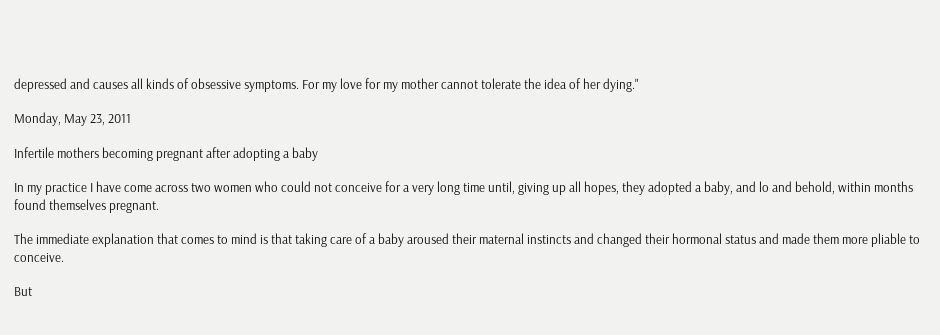depressed and causes all kinds of obsessive symptoms. For my love for my mother cannot tolerate the idea of her dying."

Monday, May 23, 2011

Infertile mothers becoming pregnant after adopting a baby

In my practice I have come across two women who could not conceive for a very long time until, giving up all hopes, they adopted a baby, and lo and behold, within months found themselves pregnant.

The immediate explanation that comes to mind is that taking care of a baby aroused their maternal instincts and changed their hormonal status and made them more pliable to conceive.

But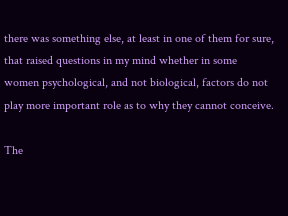there was something else, at least in one of them for sure, that raised questions in my mind whether in some women psychological, and not biological, factors do not play more important role as to why they cannot conceive.

The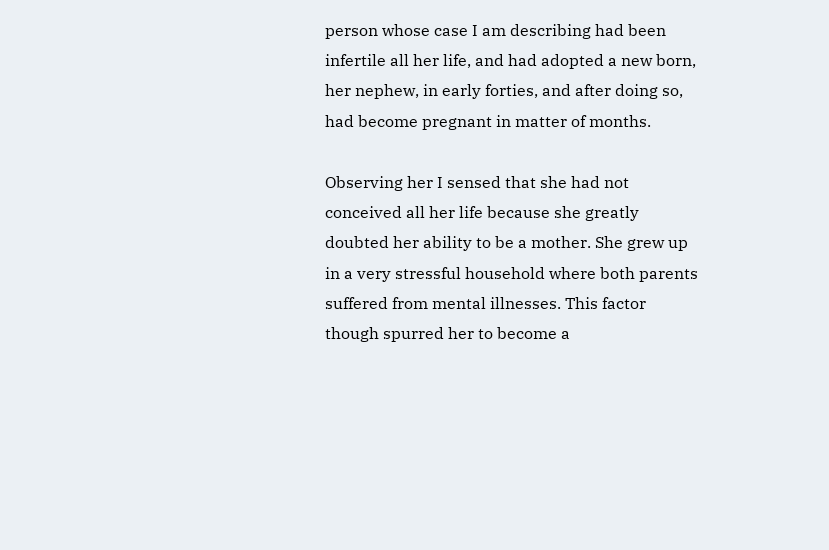person whose case I am describing had been infertile all her life, and had adopted a new born, her nephew, in early forties, and after doing so, had become pregnant in matter of months.

Observing her I sensed that she had not conceived all her life because she greatly doubted her ability to be a mother. She grew up in a very stressful household where both parents suffered from mental illnesses. This factor though spurred her to become a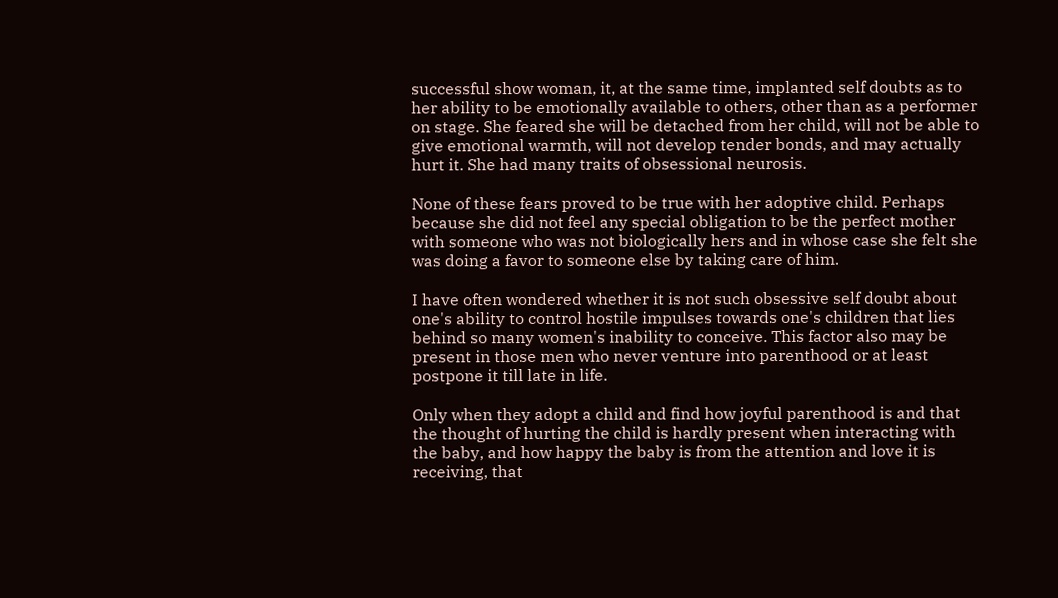successful show woman, it, at the same time, implanted self doubts as to her ability to be emotionally available to others, other than as a performer on stage. She feared she will be detached from her child, will not be able to give emotional warmth, will not develop tender bonds, and may actually hurt it. She had many traits of obsessional neurosis.

None of these fears proved to be true with her adoptive child. Perhaps because she did not feel any special obligation to be the perfect mother with someone who was not biologically hers and in whose case she felt she was doing a favor to someone else by taking care of him.

I have often wondered whether it is not such obsessive self doubt about one's ability to control hostile impulses towards one's children that lies behind so many women's inability to conceive. This factor also may be present in those men who never venture into parenthood or at least postpone it till late in life.

Only when they adopt a child and find how joyful parenthood is and that the thought of hurting the child is hardly present when interacting with the baby, and how happy the baby is from the attention and love it is receiving, that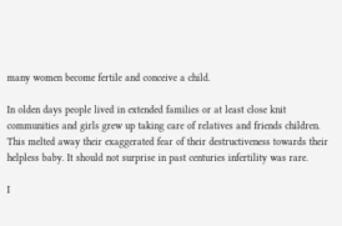many women become fertile and conceive a child.

In olden days people lived in extended families or at least close knit communities and girls grew up taking care of relatives and friends children. This melted away their exaggerated fear of their destructiveness towards their helpless baby. It should not surprise in past centuries infertility was rare.

I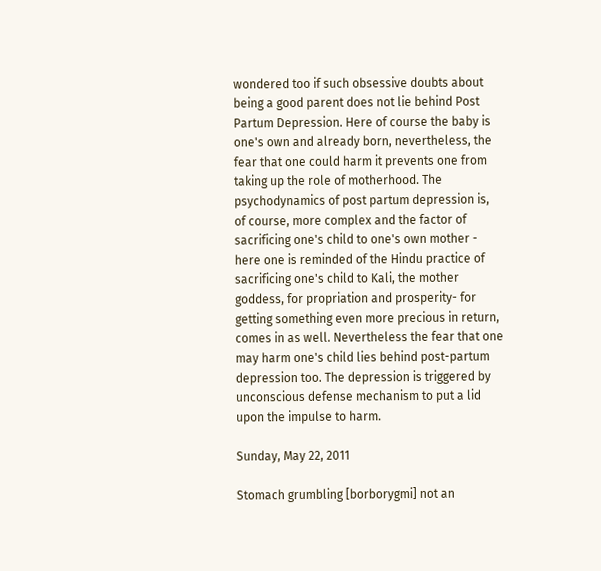wondered too if such obsessive doubts about being a good parent does not lie behind Post Partum Depression. Here of course the baby is one's own and already born, nevertheless, the fear that one could harm it prevents one from taking up the role of motherhood. The psychodynamics of post partum depression is, of course, more complex and the factor of sacrificing one's child to one's own mother - here one is reminded of the Hindu practice of sacrificing one's child to Kali, the mother goddess, for propriation and prosperity- for getting something even more precious in return, comes in as well. Nevertheless the fear that one may harm one's child lies behind post-partum depression too. The depression is triggered by unconscious defense mechanism to put a lid upon the impulse to harm.

Sunday, May 22, 2011

Stomach grumbling [borborygmi] not an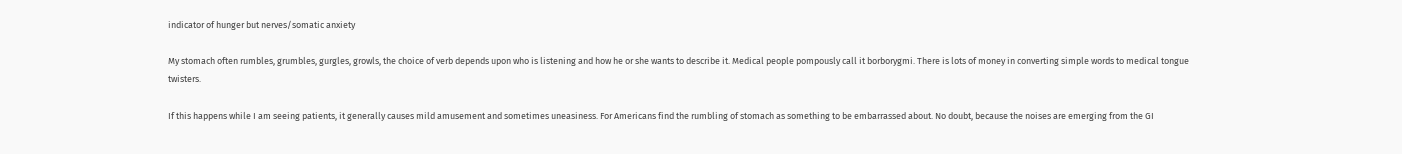indicator of hunger but nerves/somatic anxiety

My stomach often rumbles, grumbles, gurgles, growls, the choice of verb depends upon who is listening and how he or she wants to describe it. Medical people pompously call it borborygmi. There is lots of money in converting simple words to medical tongue twisters.

If this happens while I am seeing patients, it generally causes mild amusement and sometimes uneasiness. For Americans find the rumbling of stomach as something to be embarrassed about. No doubt, because the noises are emerging from the GI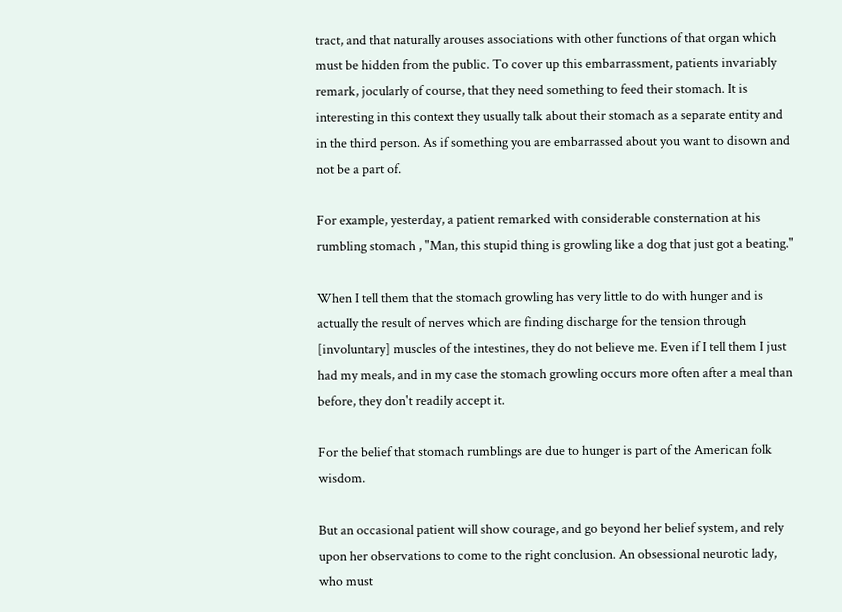tract, and that naturally arouses associations with other functions of that organ which must be hidden from the public. To cover up this embarrassment, patients invariably remark, jocularly of course, that they need something to feed their stomach. It is interesting in this context they usually talk about their stomach as a separate entity and in the third person. As if something you are embarrassed about you want to disown and not be a part of.

For example, yesterday, a patient remarked with considerable consternation at his rumbling stomach , "Man, this stupid thing is growling like a dog that just got a beating."

When I tell them that the stomach growling has very little to do with hunger and is actually the result of nerves which are finding discharge for the tension through [involuntary] muscles of the intestines, they do not believe me. Even if I tell them I just had my meals, and in my case the stomach growling occurs more often after a meal than before, they don't readily accept it.

For the belief that stomach rumblings are due to hunger is part of the American folk wisdom.

But an occasional patient will show courage, and go beyond her belief system, and rely upon her observations to come to the right conclusion. An obsessional neurotic lady, who must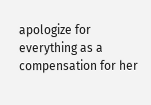apologize for everything as a compensation for her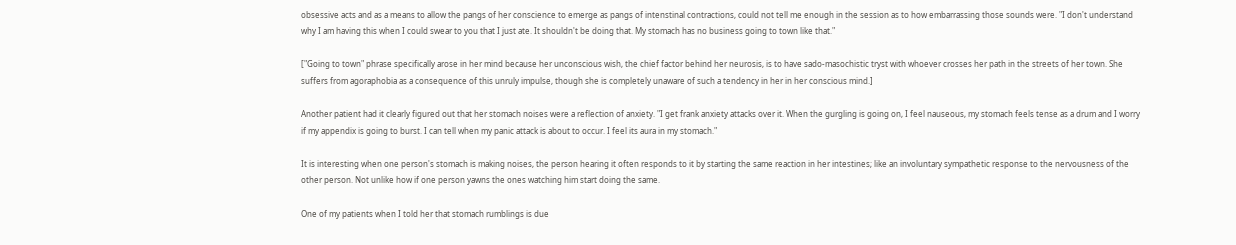obsessive acts and as a means to allow the pangs of her conscience to emerge as pangs of intenstinal contractions, could not tell me enough in the session as to how embarrassing those sounds were. "I don't understand why I am having this when I could swear to you that I just ate. It shouldn't be doing that. My stomach has no business going to town like that."

["Going to town" phrase specifically arose in her mind because her unconscious wish, the chief factor behind her neurosis, is to have sado-masochistic tryst with whoever crosses her path in the streets of her town. She suffers from agoraphobia as a consequence of this unruly impulse, though she is completely unaware of such a tendency in her in her conscious mind.]

Another patient had it clearly figured out that her stomach noises were a reflection of anxiety. "I get frank anxiety attacks over it. When the gurgling is going on, I feel nauseous, my stomach feels tense as a drum and I worry if my appendix is going to burst. I can tell when my panic attack is about to occur. I feel its aura in my stomach."

It is interesting when one person's stomach is making noises, the person hearing it often responds to it by starting the same reaction in her intestines; like an involuntary sympathetic response to the nervousness of the other person. Not unlike how if one person yawns the ones watching him start doing the same.

One of my patients when I told her that stomach rumblings is due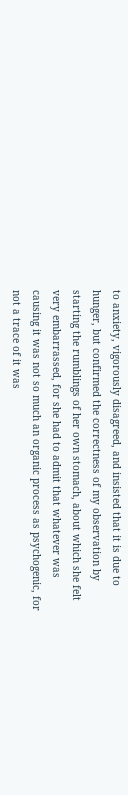to anxiety, vigorously disagreed, and insisted that it is due to hunger, but confirmed the correctness of my observation by starting the rumblings of her own stomach, about which she felt very embarrassed, for she had to admit that whatever was causing it was not so much an organic process as psychogenic, for not a trace of it was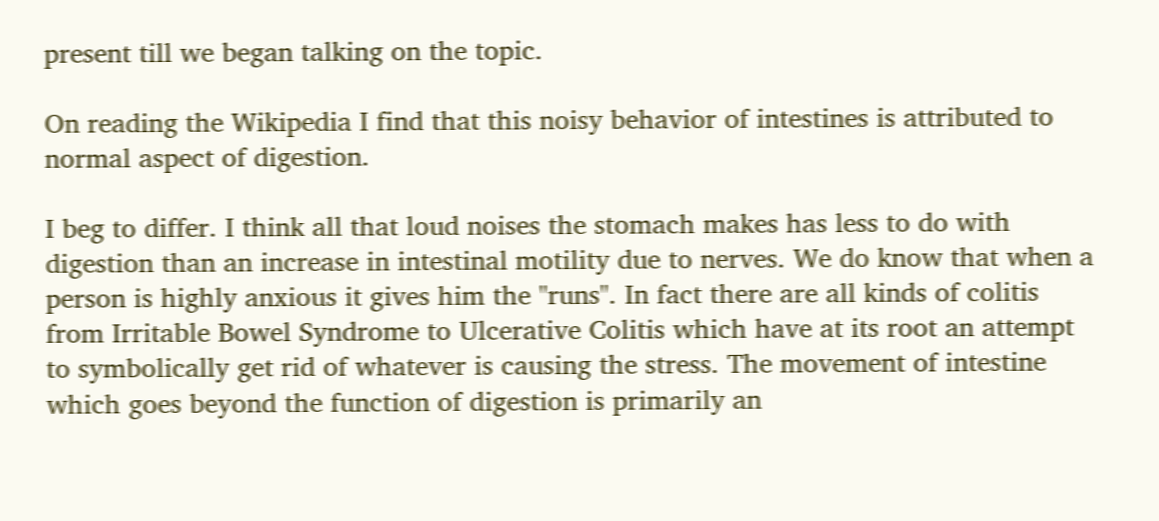present till we began talking on the topic.

On reading the Wikipedia I find that this noisy behavior of intestines is attributed to normal aspect of digestion.

I beg to differ. I think all that loud noises the stomach makes has less to do with digestion than an increase in intestinal motility due to nerves. We do know that when a person is highly anxious it gives him the "runs". In fact there are all kinds of colitis from Irritable Bowel Syndrome to Ulcerative Colitis which have at its root an attempt to symbolically get rid of whatever is causing the stress. The movement of intestine which goes beyond the function of digestion is primarily an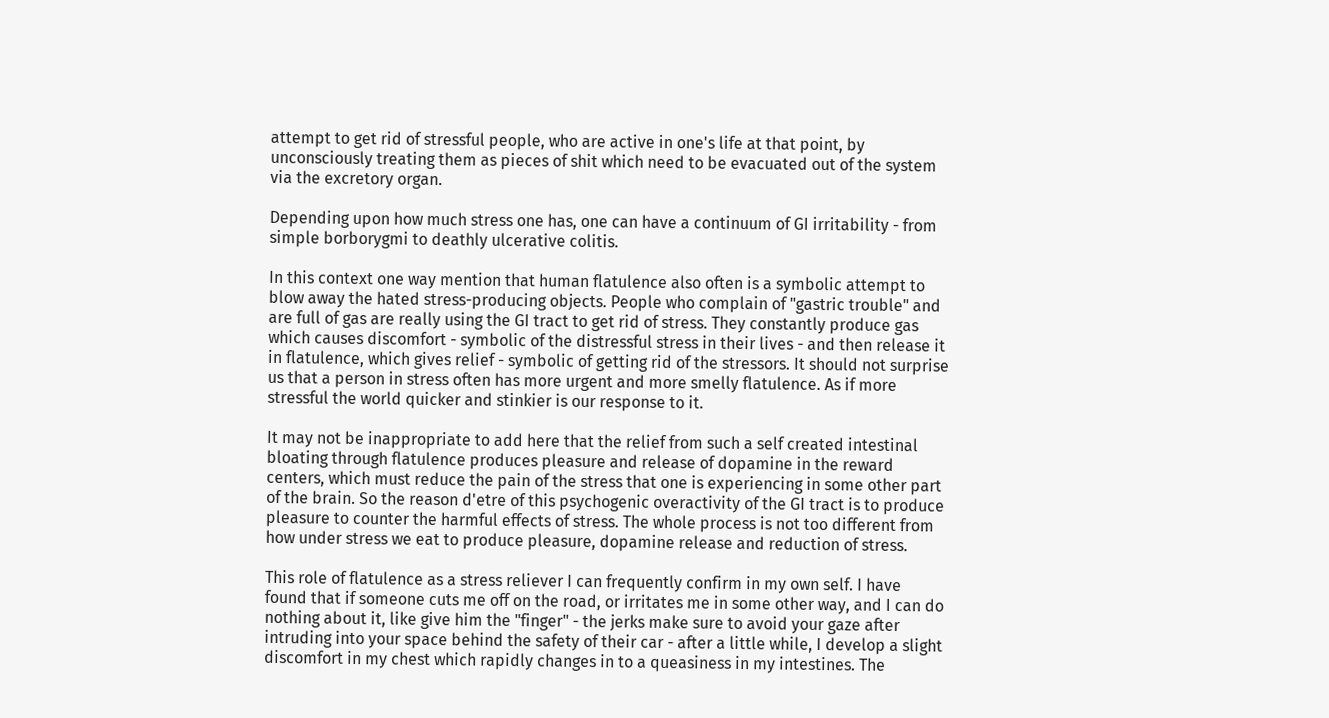attempt to get rid of stressful people, who are active in one's life at that point, by unconsciously treating them as pieces of shit which need to be evacuated out of the system via the excretory organ.

Depending upon how much stress one has, one can have a continuum of GI irritability - from simple borborygmi to deathly ulcerative colitis.

In this context one way mention that human flatulence also often is a symbolic attempt to blow away the hated stress-producing objects. People who complain of "gastric trouble" and are full of gas are really using the GI tract to get rid of stress. They constantly produce gas which causes discomfort - symbolic of the distressful stress in their lives - and then release it in flatulence, which gives relief - symbolic of getting rid of the stressors. It should not surprise us that a person in stress often has more urgent and more smelly flatulence. As if more stressful the world quicker and stinkier is our response to it.

It may not be inappropriate to add here that the relief from such a self created intestinal bloating through flatulence produces pleasure and release of dopamine in the reward centers, which must reduce the pain of the stress that one is experiencing in some other part of the brain. So the reason d'etre of this psychogenic overactivity of the GI tract is to produce pleasure to counter the harmful effects of stress. The whole process is not too different from how under stress we eat to produce pleasure, dopamine release and reduction of stress.

This role of flatulence as a stress reliever I can frequently confirm in my own self. I have found that if someone cuts me off on the road, or irritates me in some other way, and I can do nothing about it, like give him the "finger" - the jerks make sure to avoid your gaze after intruding into your space behind the safety of their car - after a little while, I develop a slight discomfort in my chest which rapidly changes in to a queasiness in my intestines. The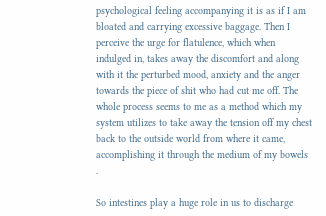psychological feeling accompanying it is as if I am bloated and carrying excessive baggage. Then I perceive the urge for flatulence, which when indulged in, takes away the discomfort and along with it the perturbed mood, anxiety and the anger towards the piece of shit who had cut me off. The whole process seems to me as a method which my system utilizes to take away the tension off my chest back to the outside world from where it came, accomplishing it through the medium of my bowels .

So intestines play a huge role in us to discharge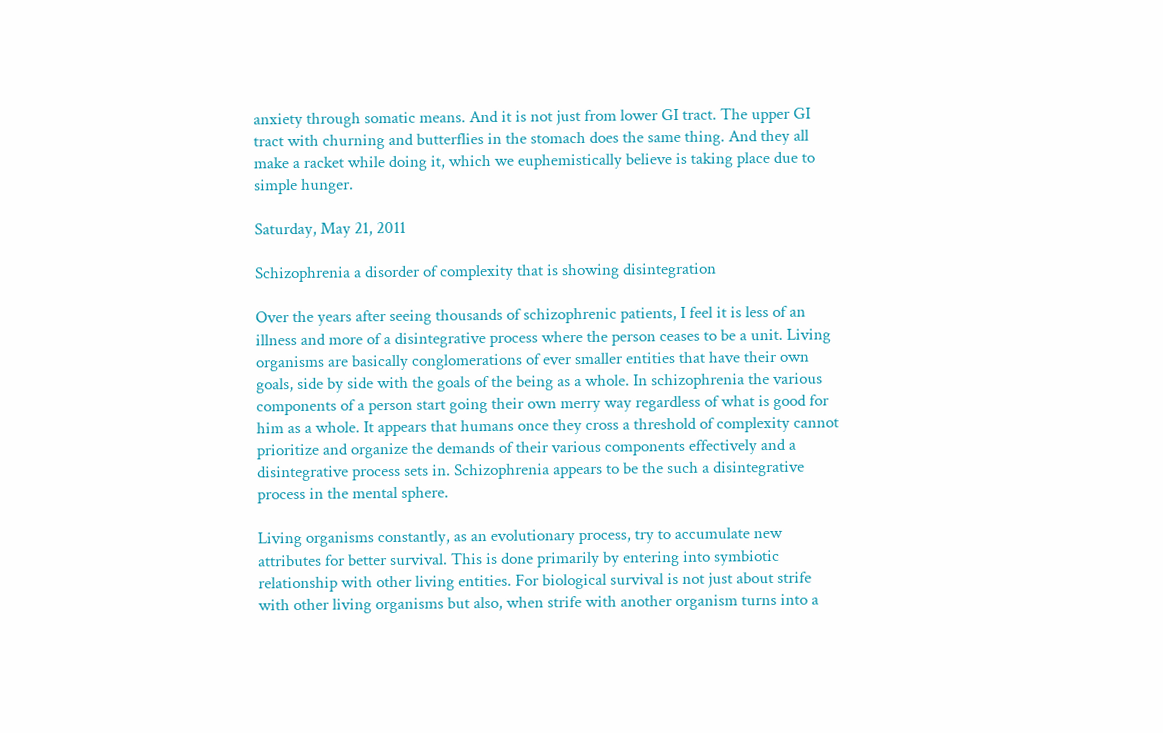anxiety through somatic means. And it is not just from lower GI tract. The upper GI tract with churning and butterflies in the stomach does the same thing. And they all make a racket while doing it, which we euphemistically believe is taking place due to simple hunger.

Saturday, May 21, 2011

Schizophrenia a disorder of complexity that is showing disintegration

Over the years after seeing thousands of schizophrenic patients, I feel it is less of an illness and more of a disintegrative process where the person ceases to be a unit. Living organisms are basically conglomerations of ever smaller entities that have their own goals, side by side with the goals of the being as a whole. In schizophrenia the various components of a person start going their own merry way regardless of what is good for him as a whole. It appears that humans once they cross a threshold of complexity cannot prioritize and organize the demands of their various components effectively and a disintegrative process sets in. Schizophrenia appears to be the such a disintegrative process in the mental sphere.

Living organisms constantly, as an evolutionary process, try to accumulate new attributes for better survival. This is done primarily by entering into symbiotic relationship with other living entities. For biological survival is not just about strife with other living organisms but also, when strife with another organism turns into a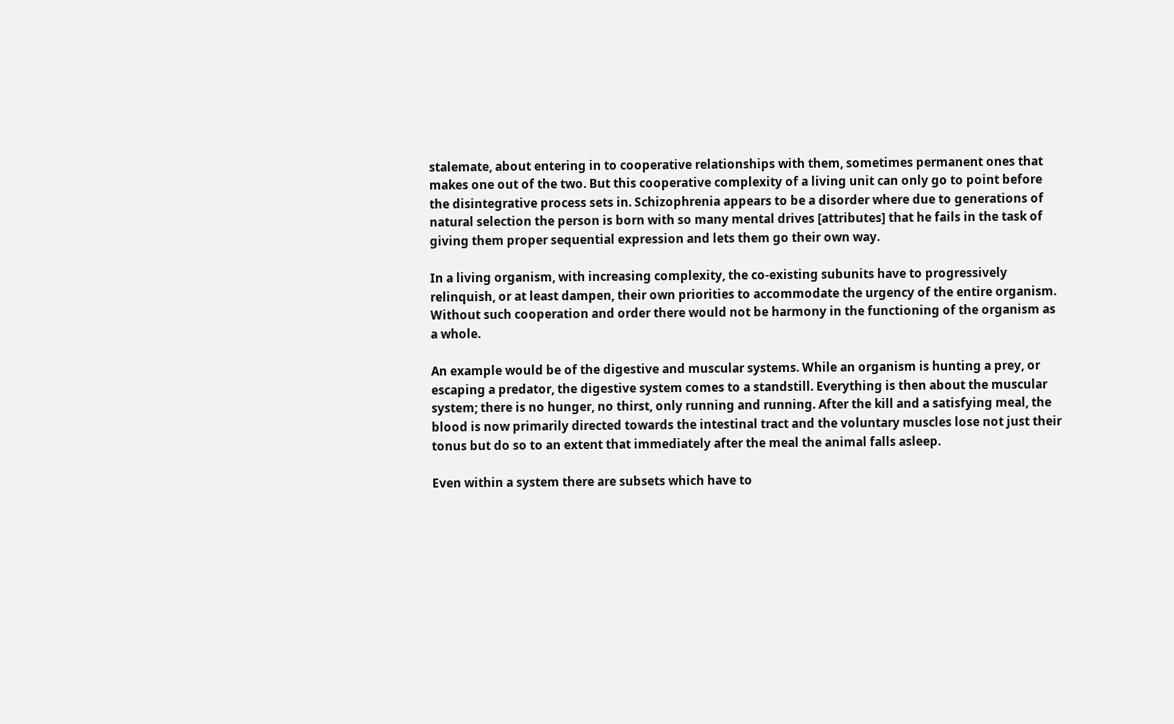stalemate, about entering in to cooperative relationships with them, sometimes permanent ones that makes one out of the two. But this cooperative complexity of a living unit can only go to point before the disintegrative process sets in. Schizophrenia appears to be a disorder where due to generations of natural selection the person is born with so many mental drives [attributes] that he fails in the task of giving them proper sequential expression and lets them go their own way.

In a living organism, with increasing complexity, the co-existing subunits have to progressively relinquish, or at least dampen, their own priorities to accommodate the urgency of the entire organism. Without such cooperation and order there would not be harmony in the functioning of the organism as a whole.

An example would be of the digestive and muscular systems. While an organism is hunting a prey, or escaping a predator, the digestive system comes to a standstill. Everything is then about the muscular system; there is no hunger, no thirst, only running and running. After the kill and a satisfying meal, the blood is now primarily directed towards the intestinal tract and the voluntary muscles lose not just their tonus but do so to an extent that immediately after the meal the animal falls asleep.

Even within a system there are subsets which have to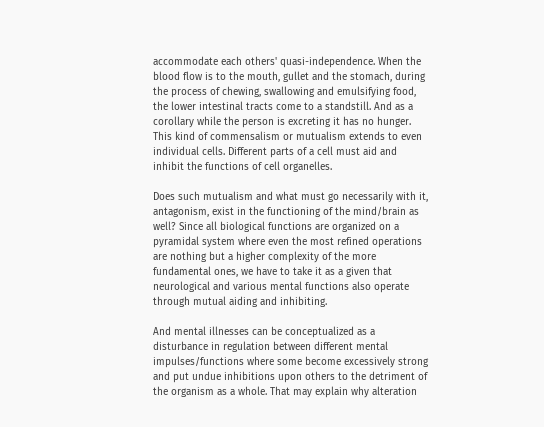accommodate each others' quasi-independence. When the blood flow is to the mouth, gullet and the stomach, during the process of chewing, swallowing and emulsifying food, the lower intestinal tracts come to a standstill. And as a corollary while the person is excreting it has no hunger. This kind of commensalism or mutualism extends to even individual cells. Different parts of a cell must aid and inhibit the functions of cell organelles.

Does such mutualism and what must go necessarily with it, antagonism, exist in the functioning of the mind/brain as well? Since all biological functions are organized on a pyramidal system where even the most refined operations are nothing but a higher complexity of the more fundamental ones, we have to take it as a given that neurological and various mental functions also operate through mutual aiding and inhibiting.

And mental illnesses can be conceptualized as a disturbance in regulation between different mental impulses/functions where some become excessively strong and put undue inhibitions upon others to the detriment of the organism as a whole. That may explain why alteration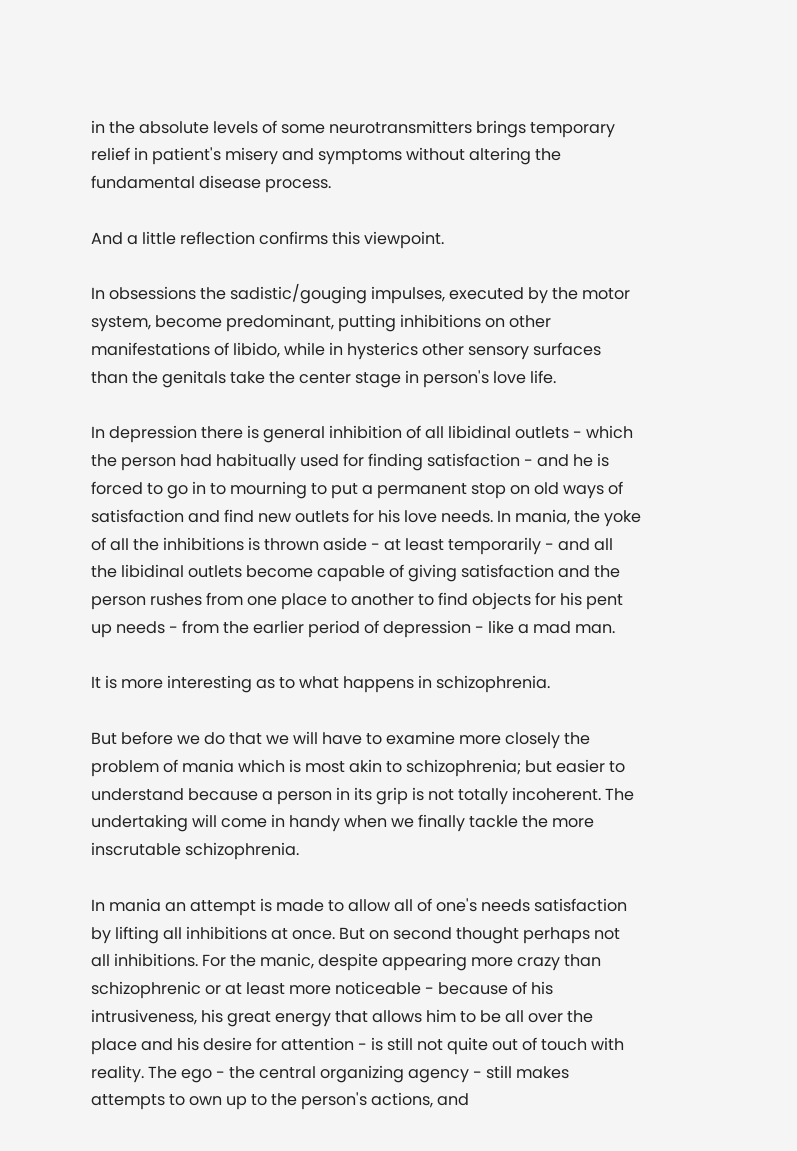in the absolute levels of some neurotransmitters brings temporary relief in patient's misery and symptoms without altering the fundamental disease process.

And a little reflection confirms this viewpoint.

In obsessions the sadistic/gouging impulses, executed by the motor system, become predominant, putting inhibitions on other manifestations of libido, while in hysterics other sensory surfaces than the genitals take the center stage in person's love life.

In depression there is general inhibition of all libidinal outlets - which the person had habitually used for finding satisfaction - and he is forced to go in to mourning to put a permanent stop on old ways of satisfaction and find new outlets for his love needs. In mania, the yoke of all the inhibitions is thrown aside - at least temporarily - and all the libidinal outlets become capable of giving satisfaction and the person rushes from one place to another to find objects for his pent up needs - from the earlier period of depression - like a mad man.

It is more interesting as to what happens in schizophrenia.

But before we do that we will have to examine more closely the problem of mania which is most akin to schizophrenia; but easier to understand because a person in its grip is not totally incoherent. The undertaking will come in handy when we finally tackle the more inscrutable schizophrenia.

In mania an attempt is made to allow all of one's needs satisfaction by lifting all inhibitions at once. But on second thought perhaps not all inhibitions. For the manic, despite appearing more crazy than schizophrenic or at least more noticeable - because of his intrusiveness, his great energy that allows him to be all over the place and his desire for attention - is still not quite out of touch with reality. The ego - the central organizing agency - still makes attempts to own up to the person's actions, and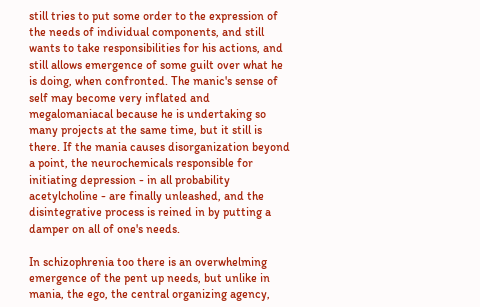still tries to put some order to the expression of the needs of individual components, and still wants to take responsibilities for his actions, and still allows emergence of some guilt over what he is doing, when confronted. The manic's sense of self may become very inflated and megalomaniacal because he is undertaking so many projects at the same time, but it still is there. If the mania causes disorganization beyond a point, the neurochemicals responsible for initiating depression - in all probability acetylcholine - are finally unleashed, and the disintegrative process is reined in by putting a damper on all of one's needs.

In schizophrenia too there is an overwhelming emergence of the pent up needs, but unlike in mania, the ego, the central organizing agency,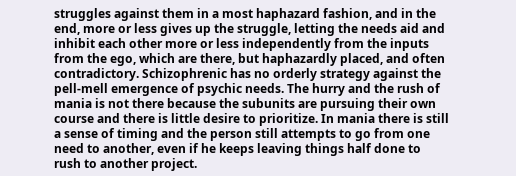struggles against them in a most haphazard fashion, and in the end, more or less gives up the struggle, letting the needs aid and inhibit each other more or less independently from the inputs from the ego, which are there, but haphazardly placed, and often contradictory. Schizophrenic has no orderly strategy against the pell-mell emergence of psychic needs. The hurry and the rush of mania is not there because the subunits are pursuing their own course and there is little desire to prioritize. In mania there is still a sense of timing and the person still attempts to go from one need to another, even if he keeps leaving things half done to rush to another project.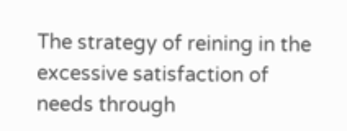The strategy of reining in the excessive satisfaction of needs through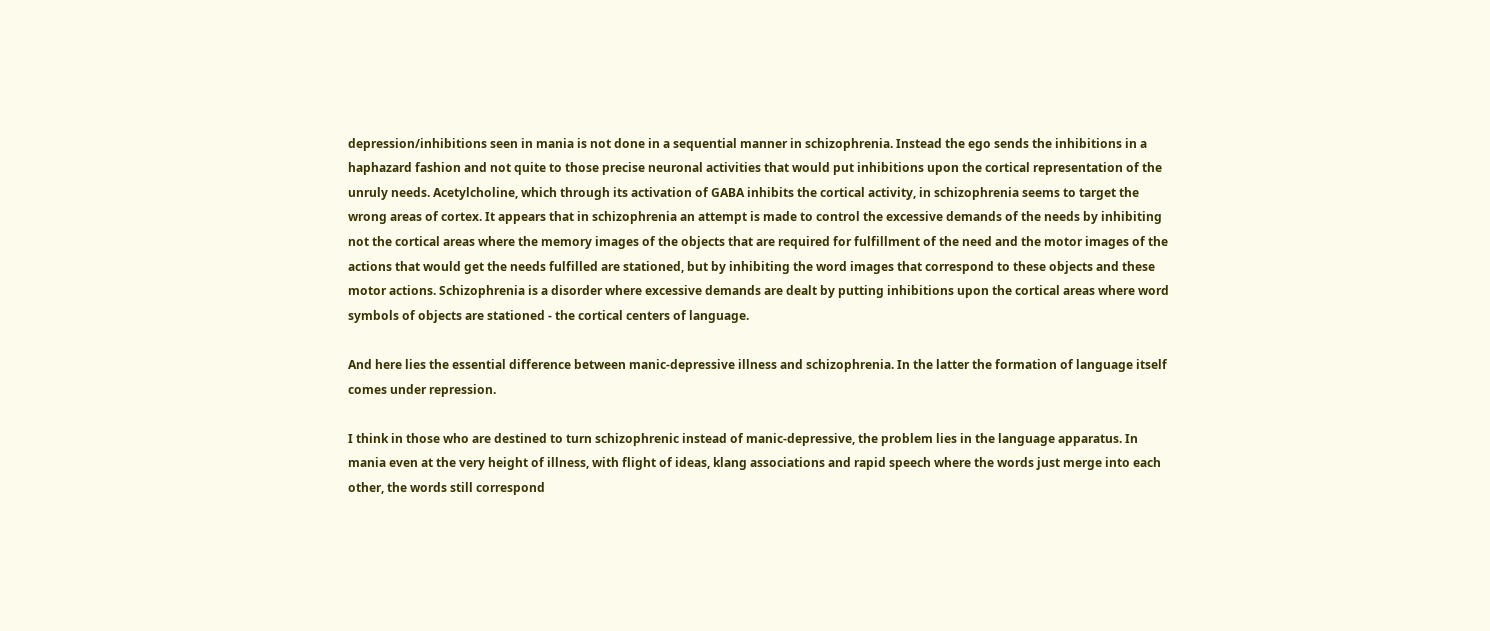depression/inhibitions seen in mania is not done in a sequential manner in schizophrenia. Instead the ego sends the inhibitions in a haphazard fashion and not quite to those precise neuronal activities that would put inhibitions upon the cortical representation of the unruly needs. Acetylcholine, which through its activation of GABA inhibits the cortical activity, in schizophrenia seems to target the wrong areas of cortex. It appears that in schizophrenia an attempt is made to control the excessive demands of the needs by inhibiting not the cortical areas where the memory images of the objects that are required for fulfillment of the need and the motor images of the actions that would get the needs fulfilled are stationed, but by inhibiting the word images that correspond to these objects and these motor actions. Schizophrenia is a disorder where excessive demands are dealt by putting inhibitions upon the cortical areas where word symbols of objects are stationed - the cortical centers of language.

And here lies the essential difference between manic-depressive illness and schizophrenia. In the latter the formation of language itself comes under repression.

I think in those who are destined to turn schizophrenic instead of manic-depressive, the problem lies in the language apparatus. In mania even at the very height of illness, with flight of ideas, klang associations and rapid speech where the words just merge into each other, the words still correspond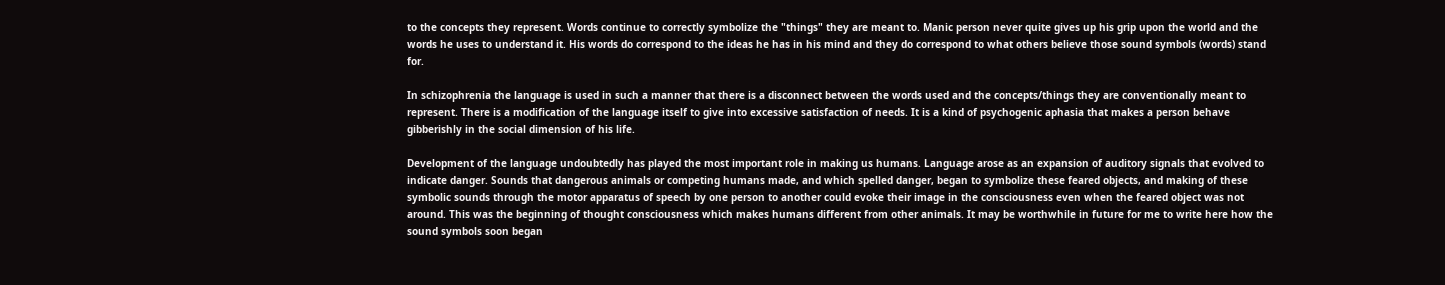to the concepts they represent. Words continue to correctly symbolize the "things" they are meant to. Manic person never quite gives up his grip upon the world and the words he uses to understand it. His words do correspond to the ideas he has in his mind and they do correspond to what others believe those sound symbols (words) stand for.

In schizophrenia the language is used in such a manner that there is a disconnect between the words used and the concepts/things they are conventionally meant to represent. There is a modification of the language itself to give into excessive satisfaction of needs. It is a kind of psychogenic aphasia that makes a person behave gibberishly in the social dimension of his life.

Development of the language undoubtedly has played the most important role in making us humans. Language arose as an expansion of auditory signals that evolved to indicate danger. Sounds that dangerous animals or competing humans made, and which spelled danger, began to symbolize these feared objects, and making of these symbolic sounds through the motor apparatus of speech by one person to another could evoke their image in the consciousness even when the feared object was not around. This was the beginning of thought consciousness which makes humans different from other animals. It may be worthwhile in future for me to write here how the sound symbols soon began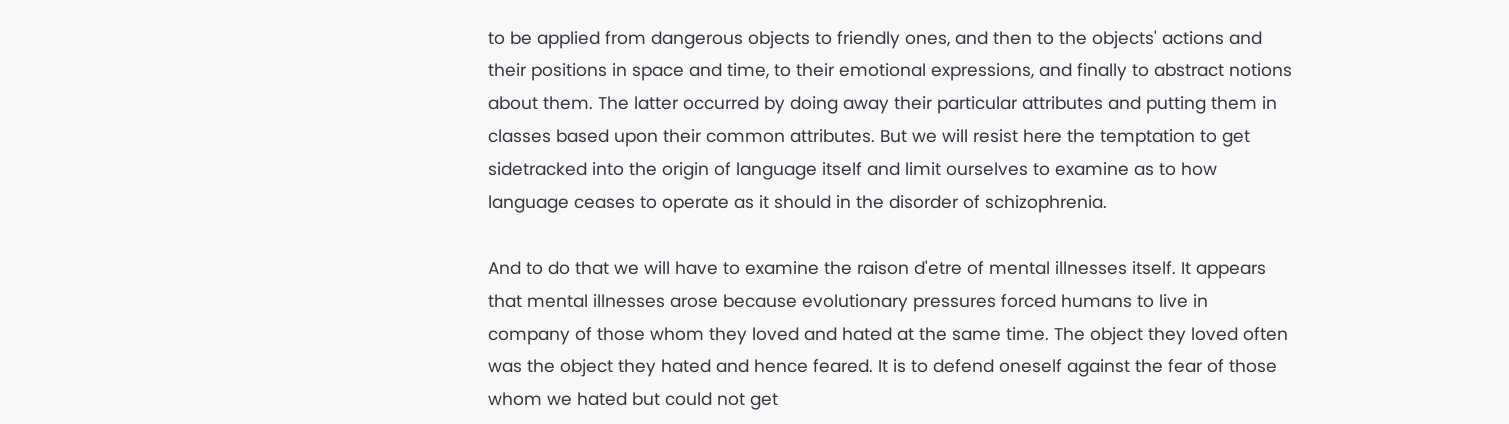to be applied from dangerous objects to friendly ones, and then to the objects' actions and their positions in space and time, to their emotional expressions, and finally to abstract notions about them. The latter occurred by doing away their particular attributes and putting them in classes based upon their common attributes. But we will resist here the temptation to get sidetracked into the origin of language itself and limit ourselves to examine as to how language ceases to operate as it should in the disorder of schizophrenia.

And to do that we will have to examine the raison d'etre of mental illnesses itself. It appears that mental illnesses arose because evolutionary pressures forced humans to live in company of those whom they loved and hated at the same time. The object they loved often was the object they hated and hence feared. It is to defend oneself against the fear of those whom we hated but could not get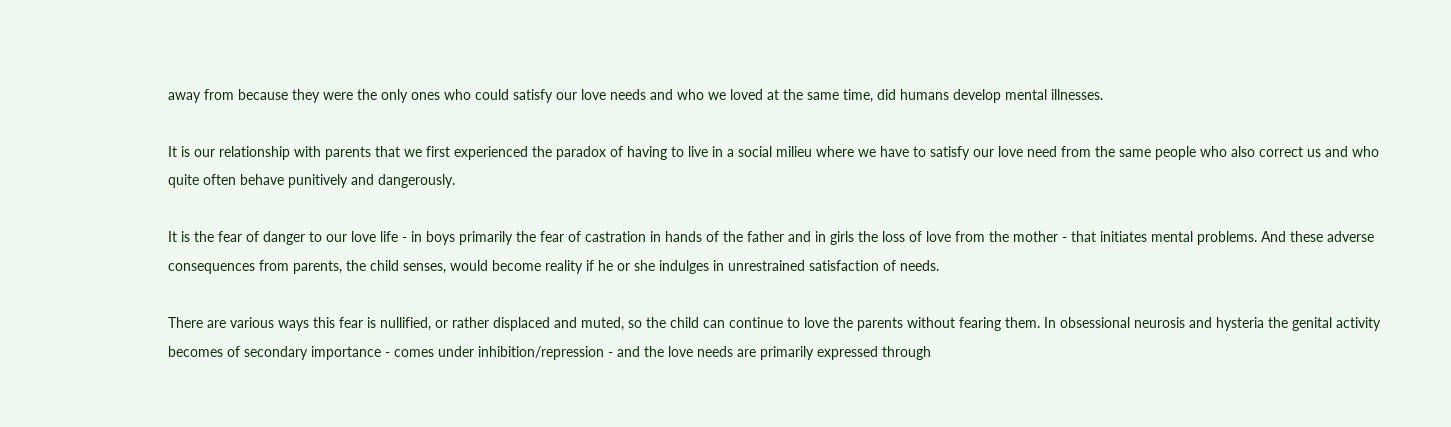away from because they were the only ones who could satisfy our love needs and who we loved at the same time, did humans develop mental illnesses.

It is our relationship with parents that we first experienced the paradox of having to live in a social milieu where we have to satisfy our love need from the same people who also correct us and who quite often behave punitively and dangerously.

It is the fear of danger to our love life - in boys primarily the fear of castration in hands of the father and in girls the loss of love from the mother - that initiates mental problems. And these adverse consequences from parents, the child senses, would become reality if he or she indulges in unrestrained satisfaction of needs.

There are various ways this fear is nullified, or rather displaced and muted, so the child can continue to love the parents without fearing them. In obsessional neurosis and hysteria the genital activity becomes of secondary importance - comes under inhibition/repression - and the love needs are primarily expressed through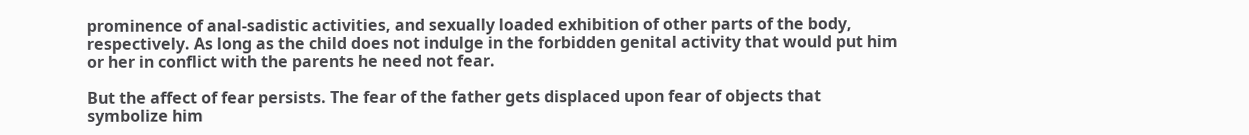prominence of anal-sadistic activities, and sexually loaded exhibition of other parts of the body, respectively. As long as the child does not indulge in the forbidden genital activity that would put him or her in conflict with the parents he need not fear.

But the affect of fear persists. The fear of the father gets displaced upon fear of objects that symbolize him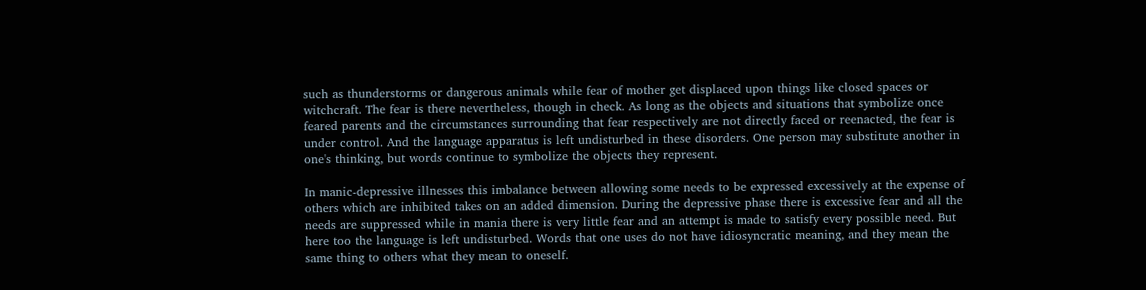such as thunderstorms or dangerous animals while fear of mother get displaced upon things like closed spaces or witchcraft. The fear is there nevertheless, though in check. As long as the objects and situations that symbolize once feared parents and the circumstances surrounding that fear respectively are not directly faced or reenacted, the fear is under control. And the language apparatus is left undisturbed in these disorders. One person may substitute another in one's thinking, but words continue to symbolize the objects they represent.

In manic-depressive illnesses this imbalance between allowing some needs to be expressed excessively at the expense of others which are inhibited takes on an added dimension. During the depressive phase there is excessive fear and all the needs are suppressed while in mania there is very little fear and an attempt is made to satisfy every possible need. But here too the language is left undisturbed. Words that one uses do not have idiosyncratic meaning, and they mean the same thing to others what they mean to oneself.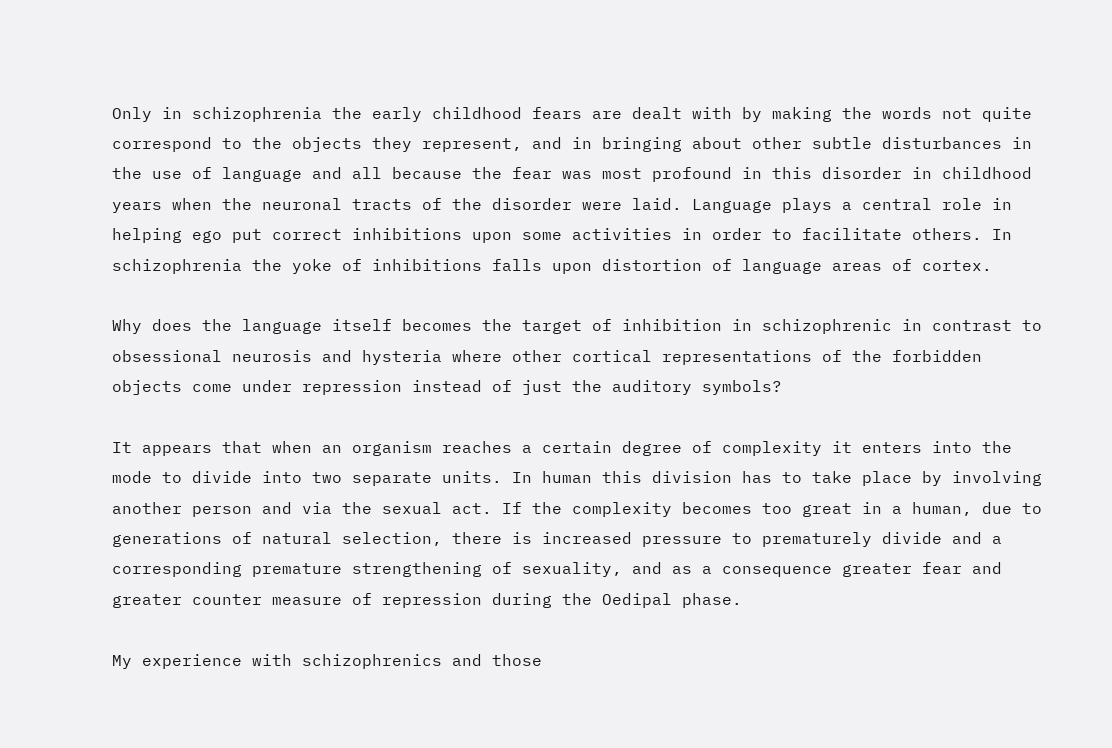Only in schizophrenia the early childhood fears are dealt with by making the words not quite correspond to the objects they represent, and in bringing about other subtle disturbances in the use of language and all because the fear was most profound in this disorder in childhood years when the neuronal tracts of the disorder were laid. Language plays a central role in helping ego put correct inhibitions upon some activities in order to facilitate others. In schizophrenia the yoke of inhibitions falls upon distortion of language areas of cortex.

Why does the language itself becomes the target of inhibition in schizophrenic in contrast to obsessional neurosis and hysteria where other cortical representations of the forbidden objects come under repression instead of just the auditory symbols?

It appears that when an organism reaches a certain degree of complexity it enters into the mode to divide into two separate units. In human this division has to take place by involving another person and via the sexual act. If the complexity becomes too great in a human, due to generations of natural selection, there is increased pressure to prematurely divide and a corresponding premature strengthening of sexuality, and as a consequence greater fear and greater counter measure of repression during the Oedipal phase.

My experience with schizophrenics and those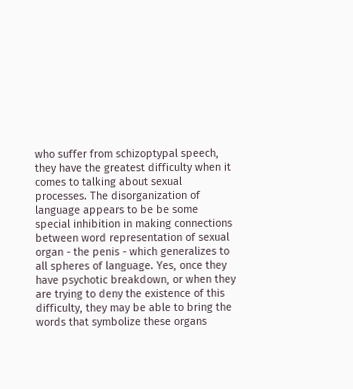who suffer from schizoptypal speech, they have the greatest difficulty when it comes to talking about sexual processes. The disorganization of language appears to be be some special inhibition in making connections between word representation of sexual organ - the penis - which generalizes to all spheres of language. Yes, once they have psychotic breakdown, or when they are trying to deny the existence of this difficulty, they may be able to bring the words that symbolize these organs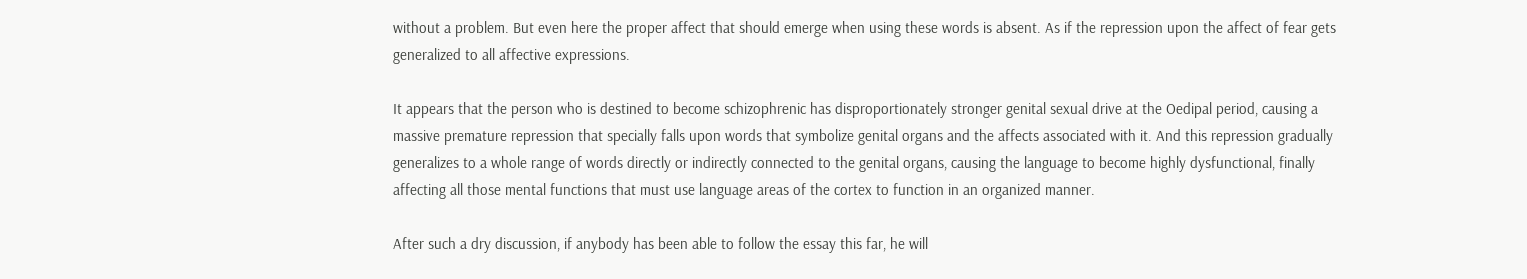without a problem. But even here the proper affect that should emerge when using these words is absent. As if the repression upon the affect of fear gets generalized to all affective expressions.

It appears that the person who is destined to become schizophrenic has disproportionately stronger genital sexual drive at the Oedipal period, causing a massive premature repression that specially falls upon words that symbolize genital organs and the affects associated with it. And this repression gradually generalizes to a whole range of words directly or indirectly connected to the genital organs, causing the language to become highly dysfunctional, finally affecting all those mental functions that must use language areas of the cortex to function in an organized manner.

After such a dry discussion, if anybody has been able to follow the essay this far, he will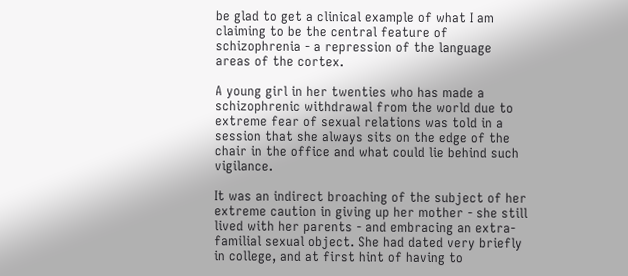be glad to get a clinical example of what I am claiming to be the central feature of schizophrenia - a repression of the language areas of the cortex.

A young girl in her twenties who has made a schizophrenic withdrawal from the world due to extreme fear of sexual relations was told in a session that she always sits on the edge of the chair in the office and what could lie behind such vigilance.

It was an indirect broaching of the subject of her extreme caution in giving up her mother - she still lived with her parents - and embracing an extra-familial sexual object. She had dated very briefly in college, and at first hint of having to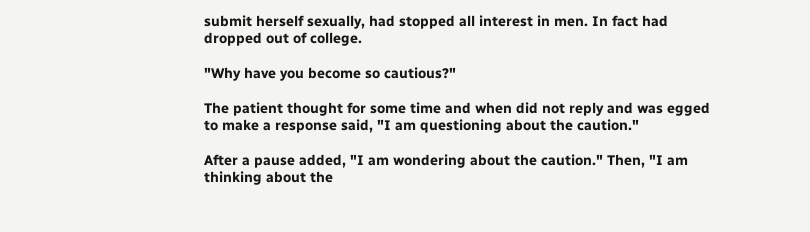submit herself sexually, had stopped all interest in men. In fact had dropped out of college.

"Why have you become so cautious?"

The patient thought for some time and when did not reply and was egged to make a response said, "I am questioning about the caution."

After a pause added, "I am wondering about the caution." Then, "I am thinking about the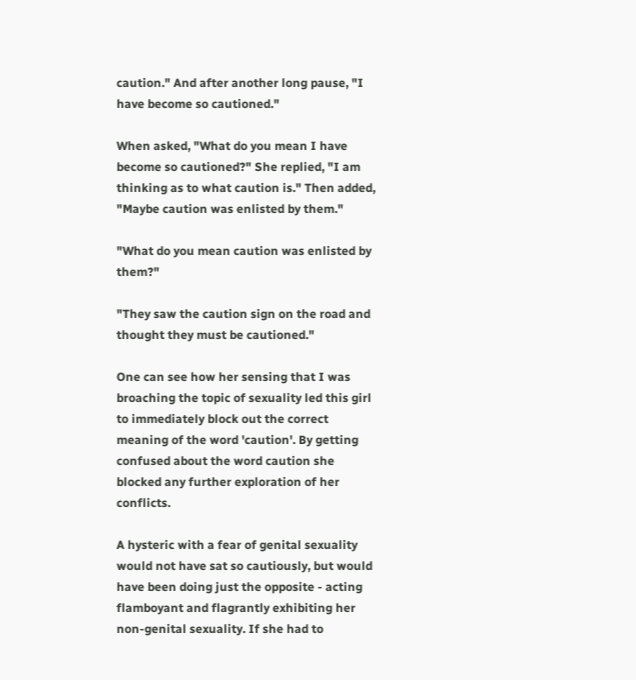caution." And after another long pause, "I have become so cautioned."

When asked, "What do you mean I have become so cautioned?" She replied, "I am thinking as to what caution is." Then added, "Maybe caution was enlisted by them."

"What do you mean caution was enlisted by them?"

"They saw the caution sign on the road and thought they must be cautioned."

One can see how her sensing that I was broaching the topic of sexuality led this girl to immediately block out the correct meaning of the word 'caution'. By getting confused about the word caution she blocked any further exploration of her conflicts.

A hysteric with a fear of genital sexuality would not have sat so cautiously, but would have been doing just the opposite - acting flamboyant and flagrantly exhibiting her non-genital sexuality. If she had to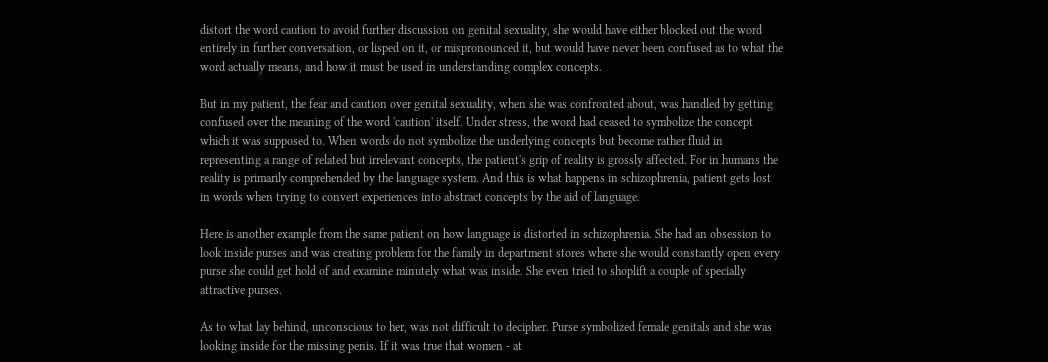distort the word caution to avoid further discussion on genital sexuality, she would have either blocked out the word entirely in further conversation, or lisped on it, or mispronounced it, but would have never been confused as to what the word actually means, and how it must be used in understanding complex concepts.

But in my patient, the fear and caution over genital sexuality, when she was confronted about, was handled by getting confused over the meaning of the word 'caution' itself. Under stress, the word had ceased to symbolize the concept which it was supposed to. When words do not symbolize the underlying concepts but become rather fluid in representing a range of related but irrelevant concepts, the patient's grip of reality is grossly affected. For in humans the reality is primarily comprehended by the language system. And this is what happens in schizophrenia, patient gets lost in words when trying to convert experiences into abstract concepts by the aid of language.

Here is another example from the same patient on how language is distorted in schizophrenia. She had an obsession to look inside purses and was creating problem for the family in department stores where she would constantly open every purse she could get hold of and examine minutely what was inside. She even tried to shoplift a couple of specially attractive purses.

As to what lay behind, unconscious to her, was not difficult to decipher. Purse symbolized female genitals and she was looking inside for the missing penis. If it was true that women - at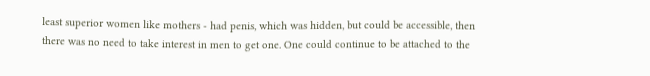least superior women like mothers - had penis, which was hidden, but could be accessible, then there was no need to take interest in men to get one. One could continue to be attached to the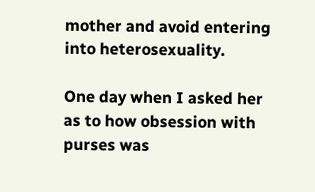mother and avoid entering into heterosexuality.

One day when I asked her as to how obsession with purses was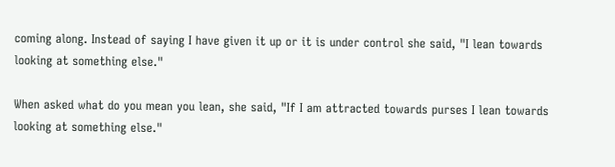coming along. Instead of saying I have given it up or it is under control she said, "I lean towards looking at something else."

When asked what do you mean you lean, she said, "If I am attracted towards purses I lean towards looking at something else."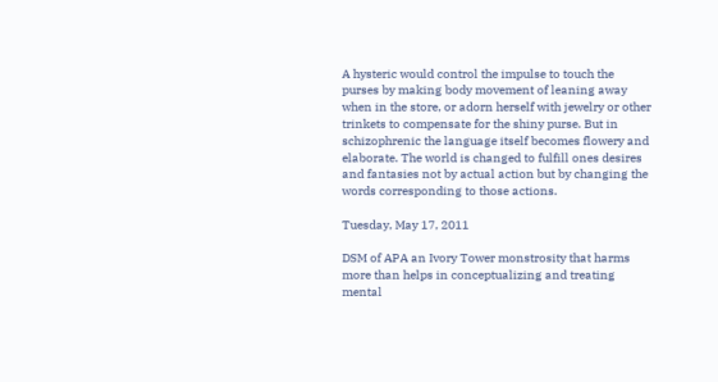A hysteric would control the impulse to touch the purses by making body movement of leaning away when in the store, or adorn herself with jewelry or other trinkets to compensate for the shiny purse. But in schizophrenic the language itself becomes flowery and elaborate. The world is changed to fulfill ones desires and fantasies not by actual action but by changing the words corresponding to those actions.

Tuesday, May 17, 2011

DSM of APA an Ivory Tower monstrosity that harms more than helps in conceptualizing and treating mental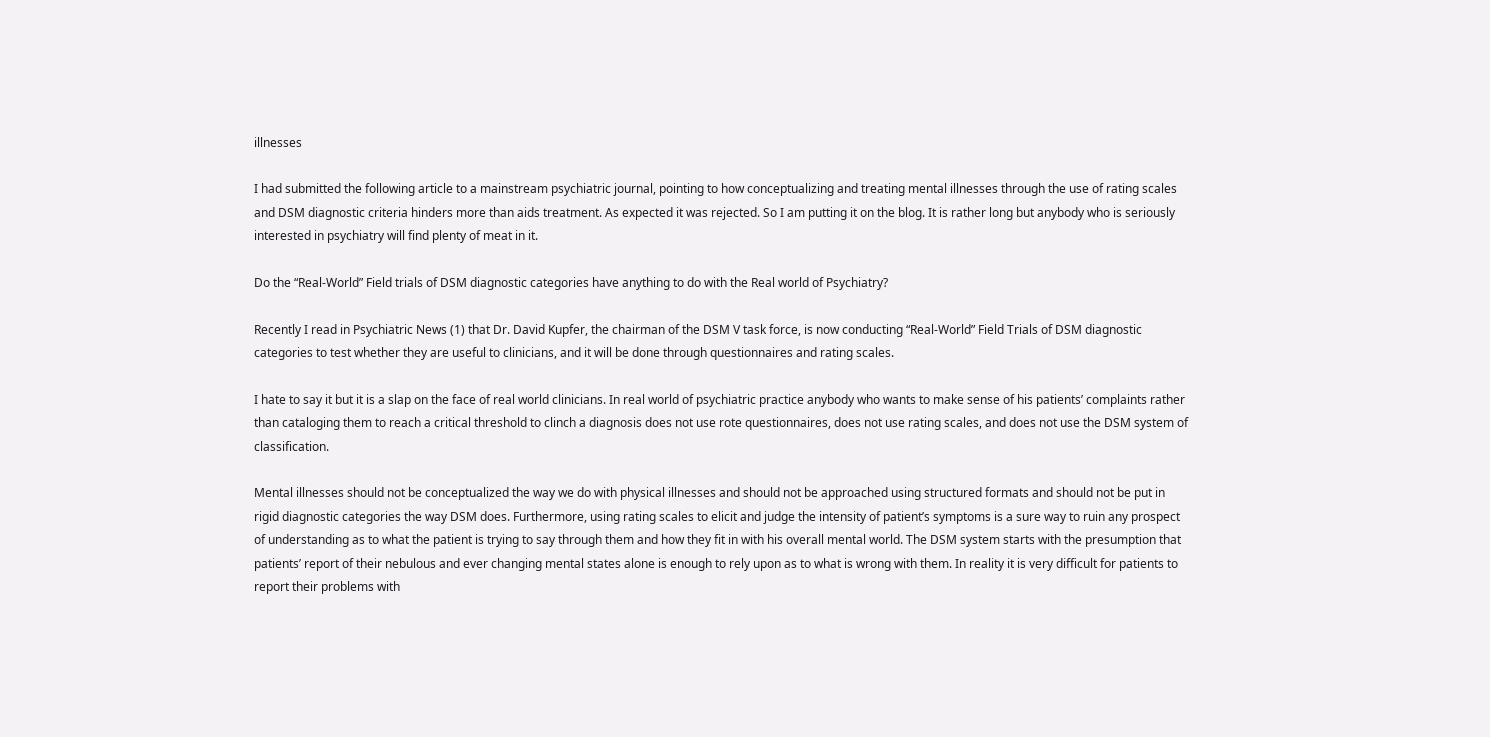illnesses

I had submitted the following article to a mainstream psychiatric journal, pointing to how conceptualizing and treating mental illnesses through the use of rating scales and DSM diagnostic criteria hinders more than aids treatment. As expected it was rejected. So I am putting it on the blog. It is rather long but anybody who is seriously interested in psychiatry will find plenty of meat in it.

Do the “Real-World” Field trials of DSM diagnostic categories have anything to do with the Real world of Psychiatry?

Recently I read in Psychiatric News (1) that Dr. David Kupfer, the chairman of the DSM V task force, is now conducting “Real-World” Field Trials of DSM diagnostic categories to test whether they are useful to clinicians, and it will be done through questionnaires and rating scales.

I hate to say it but it is a slap on the face of real world clinicians. In real world of psychiatric practice anybody who wants to make sense of his patients’ complaints rather than cataloging them to reach a critical threshold to clinch a diagnosis does not use rote questionnaires, does not use rating scales, and does not use the DSM system of classification.

Mental illnesses should not be conceptualized the way we do with physical illnesses and should not be approached using structured formats and should not be put in rigid diagnostic categories the way DSM does. Furthermore, using rating scales to elicit and judge the intensity of patient’s symptoms is a sure way to ruin any prospect of understanding as to what the patient is trying to say through them and how they fit in with his overall mental world. The DSM system starts with the presumption that patients’ report of their nebulous and ever changing mental states alone is enough to rely upon as to what is wrong with them. In reality it is very difficult for patients to report their problems with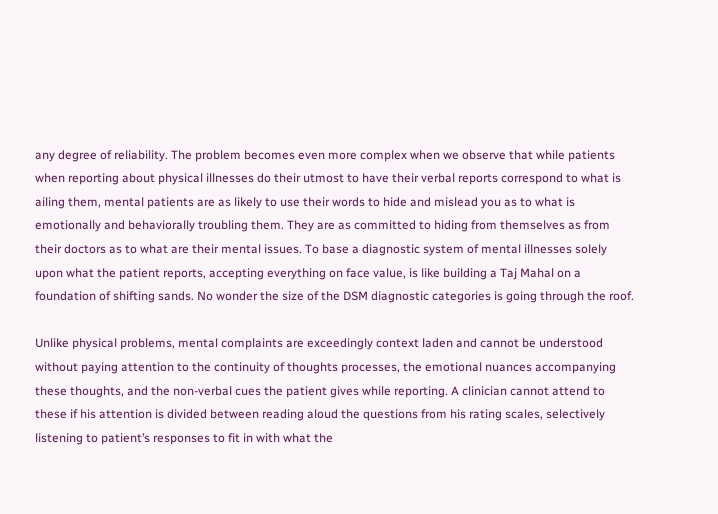any degree of reliability. The problem becomes even more complex when we observe that while patients when reporting about physical illnesses do their utmost to have their verbal reports correspond to what is ailing them, mental patients are as likely to use their words to hide and mislead you as to what is emotionally and behaviorally troubling them. They are as committed to hiding from themselves as from their doctors as to what are their mental issues. To base a diagnostic system of mental illnesses solely upon what the patient reports, accepting everything on face value, is like building a Taj Mahal on a foundation of shifting sands. No wonder the size of the DSM diagnostic categories is going through the roof.

Unlike physical problems, mental complaints are exceedingly context laden and cannot be understood without paying attention to the continuity of thoughts processes, the emotional nuances accompanying these thoughts, and the non-verbal cues the patient gives while reporting. A clinician cannot attend to these if his attention is divided between reading aloud the questions from his rating scales, selectively listening to patient’s responses to fit in with what the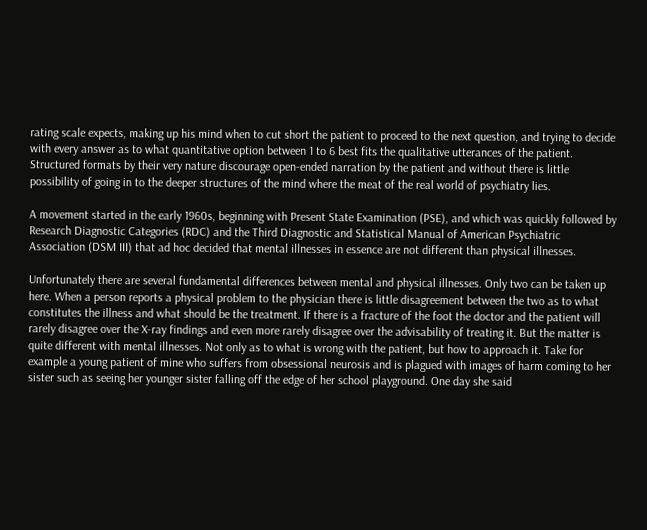rating scale expects, making up his mind when to cut short the patient to proceed to the next question, and trying to decide with every answer as to what quantitative option between 1 to 6 best fits the qualitative utterances of the patient. Structured formats by their very nature discourage open-ended narration by the patient and without there is little possibility of going in to the deeper structures of the mind where the meat of the real world of psychiatry lies.

A movement started in the early 1960s, beginning with Present State Examination (PSE), and which was quickly followed by Research Diagnostic Categories (RDC) and the Third Diagnostic and Statistical Manual of American Psychiatric Association (DSM III) that ad hoc decided that mental illnesses in essence are not different than physical illnesses.

Unfortunately there are several fundamental differences between mental and physical illnesses. Only two can be taken up here. When a person reports a physical problem to the physician there is little disagreement between the two as to what constitutes the illness and what should be the treatment. If there is a fracture of the foot the doctor and the patient will rarely disagree over the X-ray findings and even more rarely disagree over the advisability of treating it. But the matter is quite different with mental illnesses. Not only as to what is wrong with the patient, but how to approach it. Take for example a young patient of mine who suffers from obsessional neurosis and is plagued with images of harm coming to her sister such as seeing her younger sister falling off the edge of her school playground. One day she said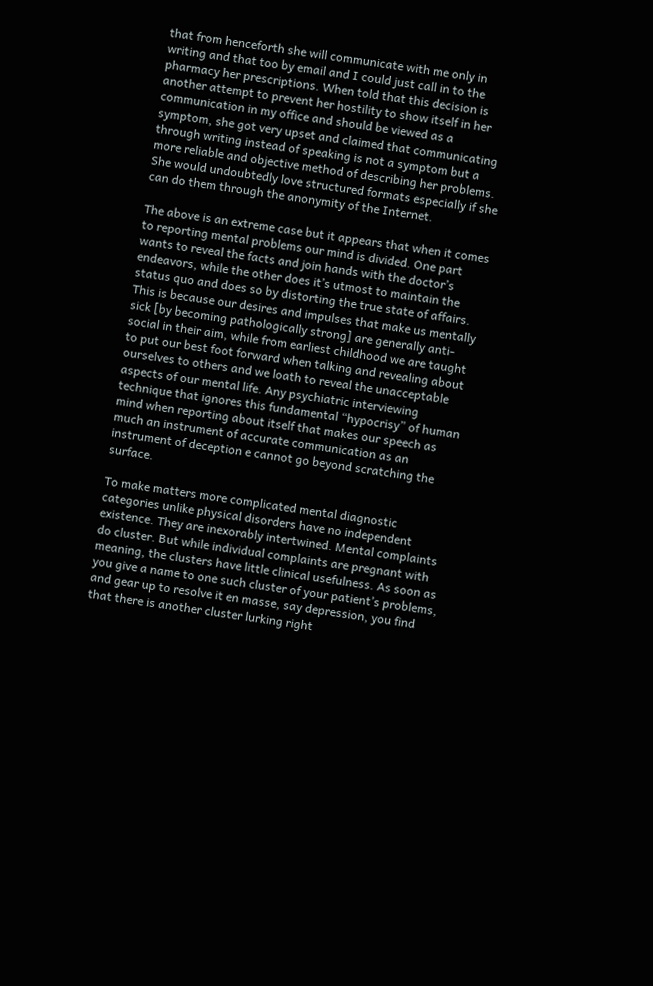that from henceforth she will communicate with me only in writing and that too by email and I could just call in to the pharmacy her prescriptions. When told that this decision is another attempt to prevent her hostility to show itself in her communication in my office and should be viewed as a symptom, she got very upset and claimed that communicating through writing instead of speaking is not a symptom but a more reliable and objective method of describing her problems. She would undoubtedly love structured formats especially if she can do them through the anonymity of the Internet.

The above is an extreme case but it appears that when it comes to reporting mental problems our mind is divided. One part wants to reveal the facts and join hands with the doctor’s endeavors, while the other does it’s utmost to maintain the status quo and does so by distorting the true state of affairs. This is because our desires and impulses that make us mentally sick [by becoming pathologically strong] are generally anti-social in their aim, while from earliest childhood we are taught to put our best foot forward when talking and revealing about ourselves to others and we loath to reveal the unacceptable aspects of our mental life. Any psychiatric interviewing technique that ignores this fundamental “hypocrisy” of human mind when reporting about itself that makes our speech as much an instrument of accurate communication as an instrument of deception e cannot go beyond scratching the surface.

To make matters more complicated mental diagnostic categories unlike physical disorders have no independent existence. They are inexorably intertwined. Mental complaints do cluster. But while individual complaints are pregnant with meaning, the clusters have little clinical usefulness. As soon as you give a name to one such cluster of your patient’s problems, and gear up to resolve it en masse, say depression, you find that there is another cluster lurking right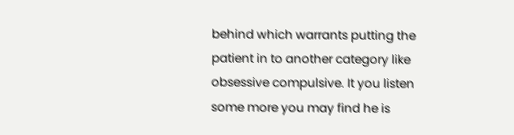behind which warrants putting the patient in to another category like obsessive compulsive. It you listen some more you may find he is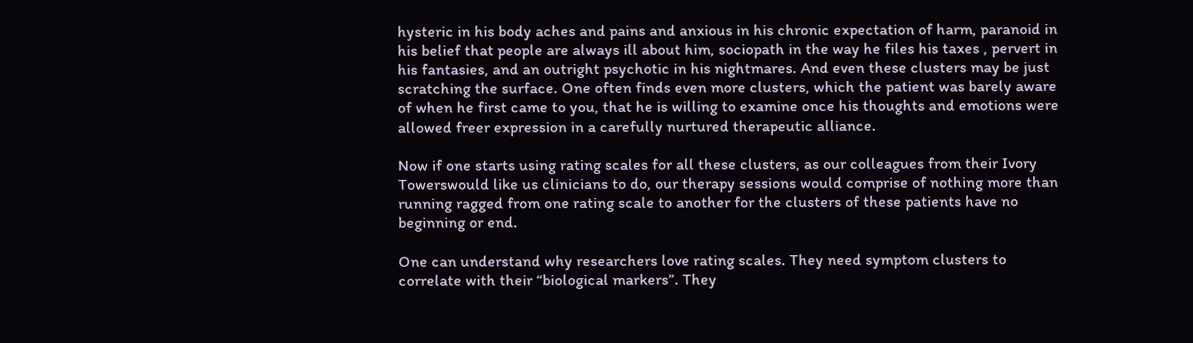hysteric in his body aches and pains and anxious in his chronic expectation of harm, paranoid in his belief that people are always ill about him, sociopath in the way he files his taxes , pervert in his fantasies, and an outright psychotic in his nightmares. And even these clusters may be just scratching the surface. One often finds even more clusters, which the patient was barely aware of when he first came to you, that he is willing to examine once his thoughts and emotions were allowed freer expression in a carefully nurtured therapeutic alliance.

Now if one starts using rating scales for all these clusters, as our colleagues from their Ivory Towerswould like us clinicians to do, our therapy sessions would comprise of nothing more than running ragged from one rating scale to another for the clusters of these patients have no beginning or end.

One can understand why researchers love rating scales. They need symptom clusters to correlate with their “biological markers”. They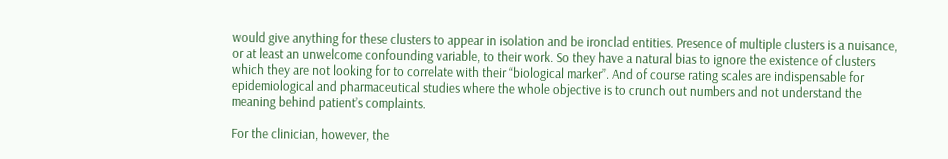would give anything for these clusters to appear in isolation and be ironclad entities. Presence of multiple clusters is a nuisance, or at least an unwelcome confounding variable, to their work. So they have a natural bias to ignore the existence of clusters which they are not looking for to correlate with their “biological marker”. And of course rating scales are indispensable for epidemiological and pharmaceutical studies where the whole objective is to crunch out numbers and not understand the meaning behind patient’s complaints.

For the clinician, however, the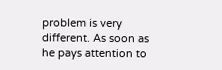problem is very different. As soon as he pays attention to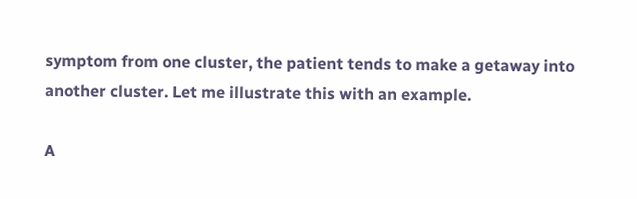symptom from one cluster, the patient tends to make a getaway into another cluster. Let me illustrate this with an example.

A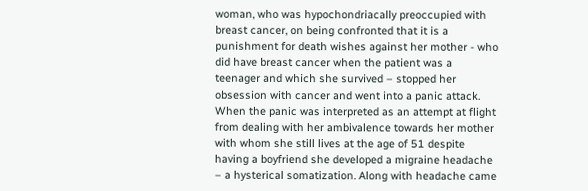woman, who was hypochondriacally preoccupied with breast cancer, on being confronted that it is a punishment for death wishes against her mother - who did have breast cancer when the patient was a teenager and which she survived – stopped her obsession with cancer and went into a panic attack. When the panic was interpreted as an attempt at flight from dealing with her ambivalence towards her mother with whom she still lives at the age of 51 despite having a boyfriend she developed a migraine headache – a hysterical somatization. Along with headache came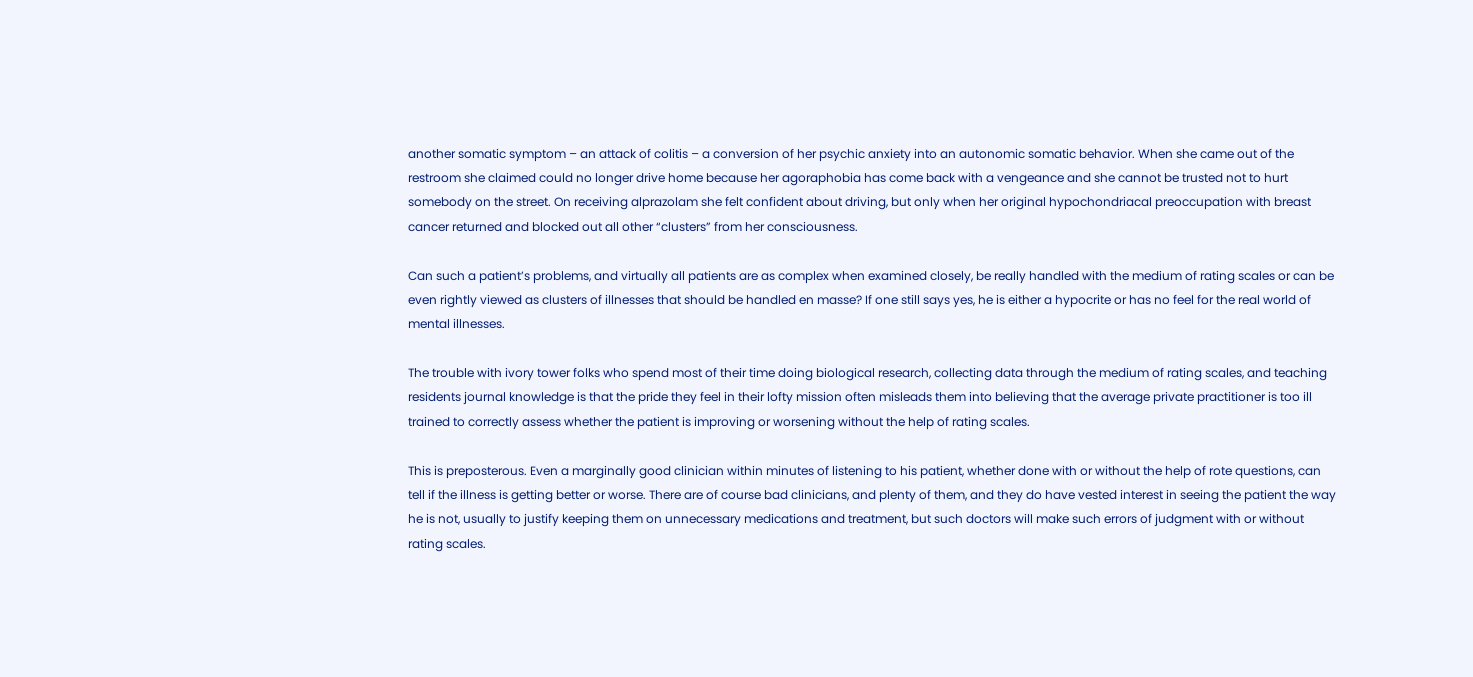another somatic symptom – an attack of colitis – a conversion of her psychic anxiety into an autonomic somatic behavior. When she came out of the restroom she claimed could no longer drive home because her agoraphobia has come back with a vengeance and she cannot be trusted not to hurt somebody on the street. On receiving alprazolam she felt confident about driving, but only when her original hypochondriacal preoccupation with breast cancer returned and blocked out all other “clusters” from her consciousness.

Can such a patient’s problems, and virtually all patients are as complex when examined closely, be really handled with the medium of rating scales or can be even rightly viewed as clusters of illnesses that should be handled en masse? If one still says yes, he is either a hypocrite or has no feel for the real world of mental illnesses.

The trouble with ivory tower folks who spend most of their time doing biological research, collecting data through the medium of rating scales, and teaching residents journal knowledge is that the pride they feel in their lofty mission often misleads them into believing that the average private practitioner is too ill trained to correctly assess whether the patient is improving or worsening without the help of rating scales.

This is preposterous. Even a marginally good clinician within minutes of listening to his patient, whether done with or without the help of rote questions, can tell if the illness is getting better or worse. There are of course bad clinicians, and plenty of them, and they do have vested interest in seeing the patient the way he is not, usually to justify keeping them on unnecessary medications and treatment, but such doctors will make such errors of judgment with or without rating scales.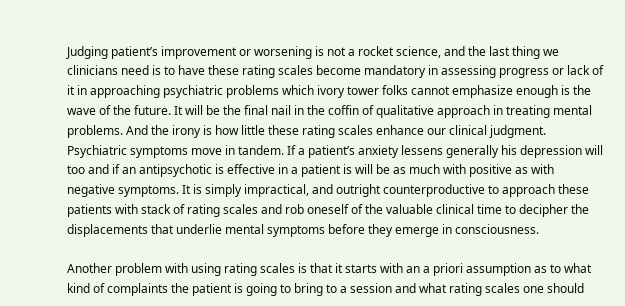Judging patient’s improvement or worsening is not a rocket science, and the last thing we clinicians need is to have these rating scales become mandatory in assessing progress or lack of it in approaching psychiatric problems which ivory tower folks cannot emphasize enough is the wave of the future. It will be the final nail in the coffin of qualitative approach in treating mental problems. And the irony is how little these rating scales enhance our clinical judgment. Psychiatric symptoms move in tandem. If a patient’s anxiety lessens generally his depression will too and if an antipsychotic is effective in a patient is will be as much with positive as with negative symptoms. It is simply impractical, and outright counterproductive to approach these patients with stack of rating scales and rob oneself of the valuable clinical time to decipher the displacements that underlie mental symptoms before they emerge in consciousness.

Another problem with using rating scales is that it starts with an a priori assumption as to what kind of complaints the patient is going to bring to a session and what rating scales one should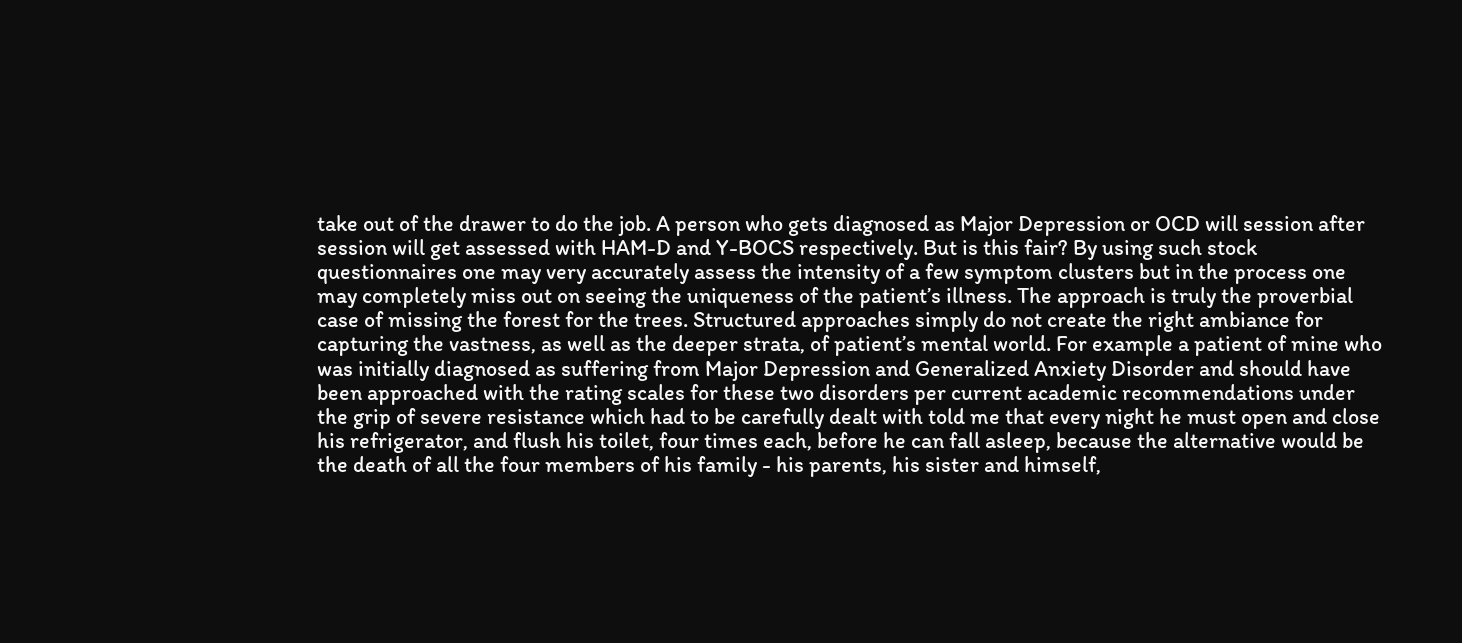take out of the drawer to do the job. A person who gets diagnosed as Major Depression or OCD will session after session will get assessed with HAM-D and Y-BOCS respectively. But is this fair? By using such stock questionnaires one may very accurately assess the intensity of a few symptom clusters but in the process one may completely miss out on seeing the uniqueness of the patient’s illness. The approach is truly the proverbial case of missing the forest for the trees. Structured approaches simply do not create the right ambiance for capturing the vastness, as well as the deeper strata, of patient’s mental world. For example a patient of mine who was initially diagnosed as suffering from Major Depression and Generalized Anxiety Disorder and should have been approached with the rating scales for these two disorders per current academic recommendations under the grip of severe resistance which had to be carefully dealt with told me that every night he must open and close his refrigerator, and flush his toilet, four times each, before he can fall asleep, because the alternative would be the death of all the four members of his family - his parents, his sister and himself,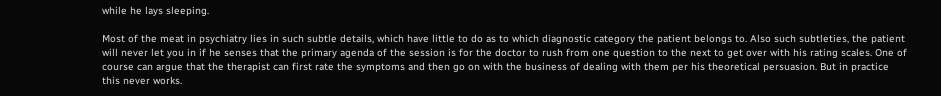while he lays sleeping.

Most of the meat in psychiatry lies in such subtle details, which have little to do as to which diagnostic category the patient belongs to. Also such subtleties, the patient will never let you in if he senses that the primary agenda of the session is for the doctor to rush from one question to the next to get over with his rating scales. One of course can argue that the therapist can first rate the symptoms and then go on with the business of dealing with them per his theoretical persuasion. But in practice this never works.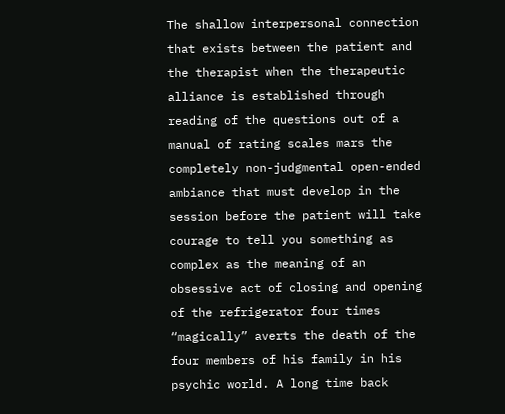The shallow interpersonal connection that exists between the patient and the therapist when the therapeutic alliance is established through reading of the questions out of a manual of rating scales mars the completely non-judgmental open-ended ambiance that must develop in the session before the patient will take courage to tell you something as complex as the meaning of an obsessive act of closing and opening of the refrigerator four times “magically” averts the death of the four members of his family in his psychic world. A long time back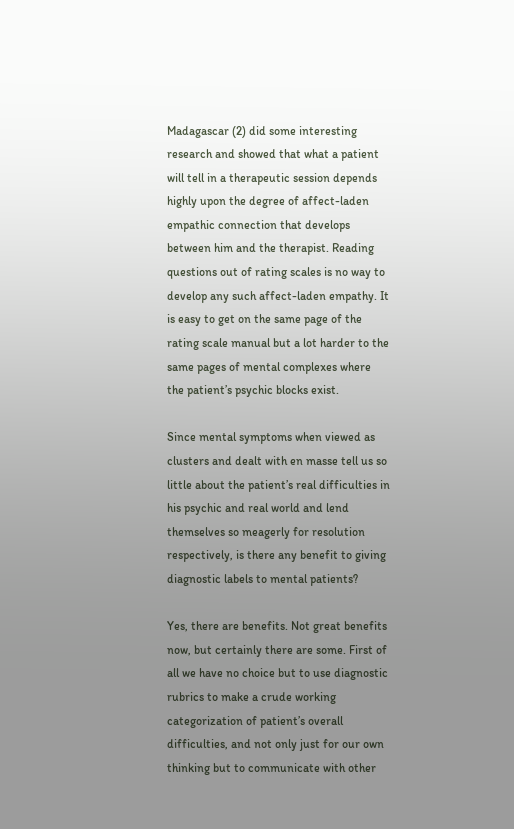Madagascar (2) did some interesting research and showed that what a patient will tell in a therapeutic session depends highly upon the degree of affect-laden empathic connection that develops between him and the therapist. Reading questions out of rating scales is no way to develop any such affect-laden empathy. It is easy to get on the same page of the rating scale manual but a lot harder to the same pages of mental complexes where the patient’s psychic blocks exist.

Since mental symptoms when viewed as clusters and dealt with en masse tell us so little about the patient’s real difficulties in his psychic and real world and lend themselves so meagerly for resolution respectively, is there any benefit to giving diagnostic labels to mental patients?

Yes, there are benefits. Not great benefits now, but certainly there are some. First of all we have no choice but to use diagnostic rubrics to make a crude working categorization of patient’s overall difficulties, and not only just for our own thinking but to communicate with other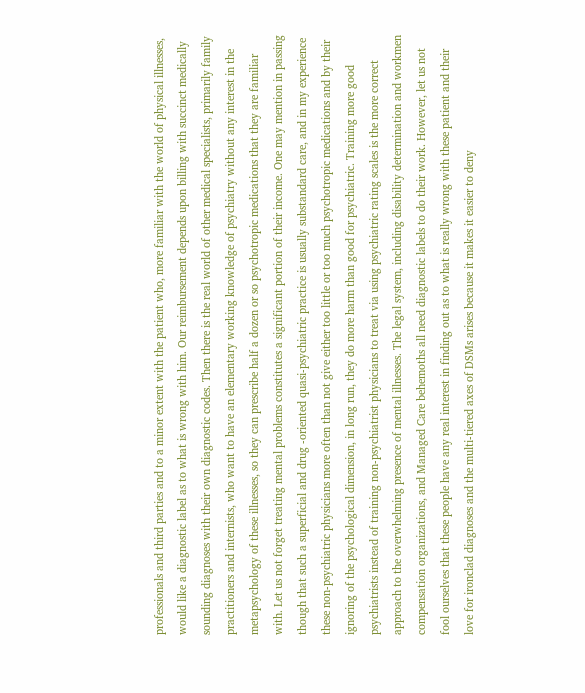professionals and third parties and to a minor extent with the patient who, more familiar with the world of physical illnesses, would like a diagnostic label as to what is wrong with him. Our reimbursement depends upon billing with succinct medically sounding diagnoses with their own diagnostic codes. Then there is the real world of other medical specialists, primarily family practitioners and internists, who want to have an elementary working knowledge of psychiatry without any interest in the metapsychology of these illnesses, so they can prescribe half a dozen or so psychotropic medications that they are familiar with. Let us not forget treating mental problems constitutes a significant portion of their income. One may mention in passing though that such a superficial and drug -oriented quasi-psychiatric practice is usually substandard care, and in my experience these non-psychiatric physicians more often than not give either too little or too much psychotropic medications and by their ignoring of the psychological dimension, in long run, they do more harm than good for psychiatric. Training more good psychiatrists instead of training non-psychiatrist physicians to treat via using psychiatric rating scales is the more correct approach to the overwhelming presence of mental illnesses. The legal system, including disability determination and workmen compensation organizations, and Managed Care behemoths all need diagnostic labels to do their work. However, let us not fool ourselves that these people have any real interest in finding out as to what is really wrong with these patient and their love for ironclad diagnoses and the multi-tiered axes of DSMs arises because it makes it easier to deny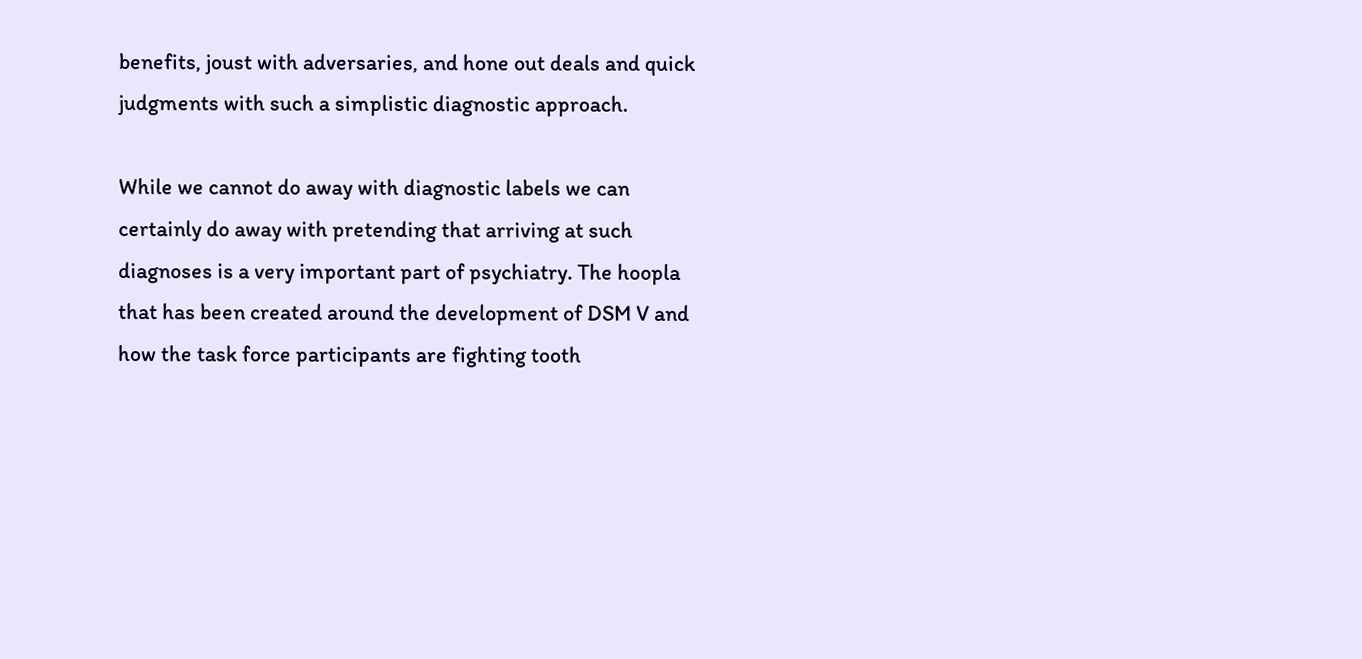benefits, joust with adversaries, and hone out deals and quick judgments with such a simplistic diagnostic approach.

While we cannot do away with diagnostic labels we can certainly do away with pretending that arriving at such diagnoses is a very important part of psychiatry. The hoopla that has been created around the development of DSM V and how the task force participants are fighting tooth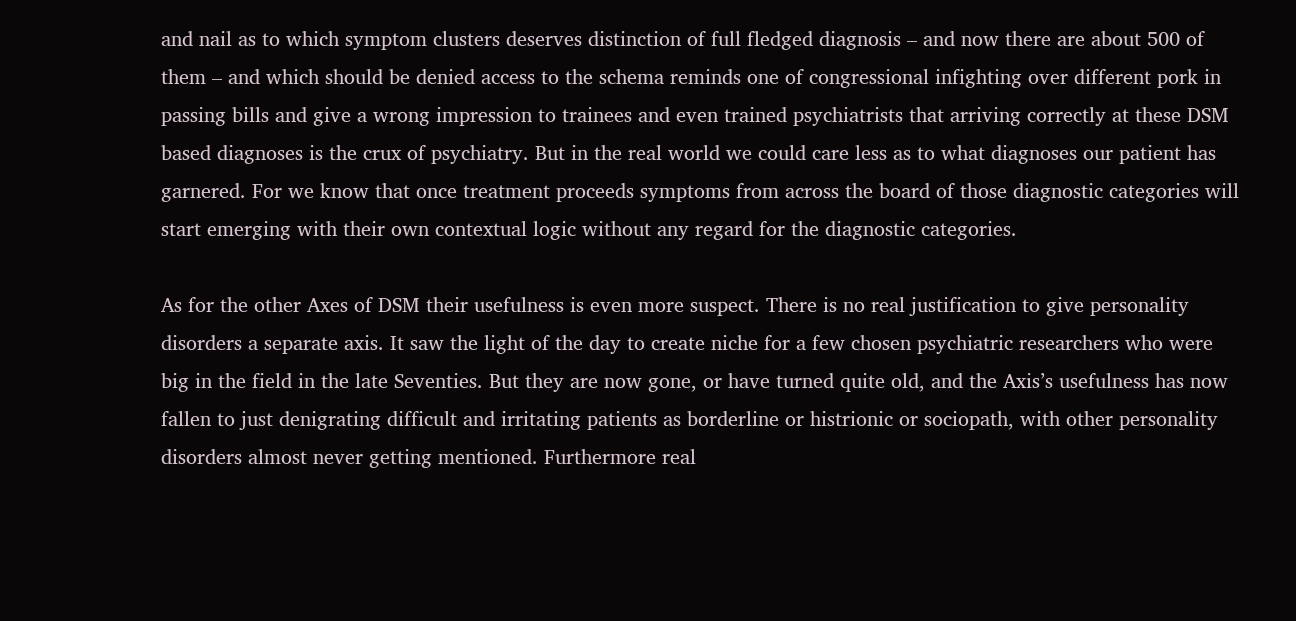and nail as to which symptom clusters deserves distinction of full fledged diagnosis – and now there are about 500 of them – and which should be denied access to the schema reminds one of congressional infighting over different pork in passing bills and give a wrong impression to trainees and even trained psychiatrists that arriving correctly at these DSM based diagnoses is the crux of psychiatry. But in the real world we could care less as to what diagnoses our patient has garnered. For we know that once treatment proceeds symptoms from across the board of those diagnostic categories will start emerging with their own contextual logic without any regard for the diagnostic categories.

As for the other Axes of DSM their usefulness is even more suspect. There is no real justification to give personality disorders a separate axis. It saw the light of the day to create niche for a few chosen psychiatric researchers who were big in the field in the late Seventies. But they are now gone, or have turned quite old, and the Axis’s usefulness has now fallen to just denigrating difficult and irritating patients as borderline or histrionic or sociopath, with other personality disorders almost never getting mentioned. Furthermore real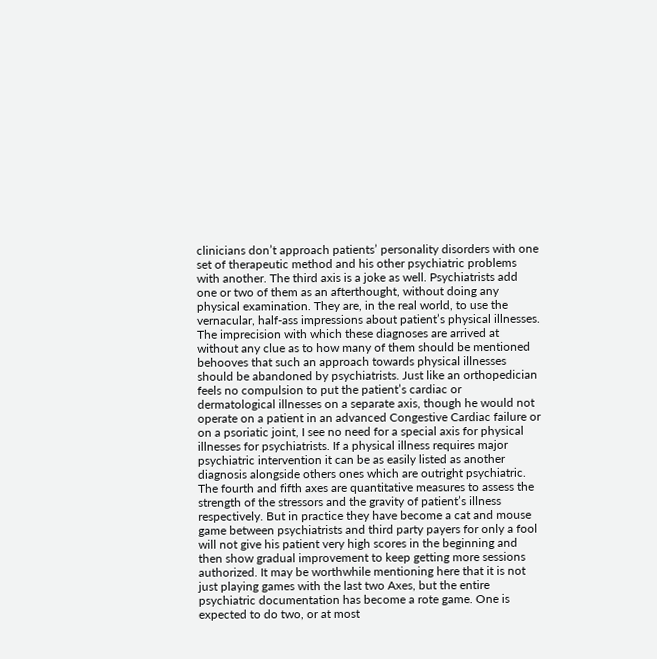clinicians don’t approach patients’ personality disorders with one set of therapeutic method and his other psychiatric problems with another. The third axis is a joke as well. Psychiatrists add one or two of them as an afterthought, without doing any physical examination. They are, in the real world, to use the vernacular, half-ass impressions about patient’s physical illnesses. The imprecision with which these diagnoses are arrived at without any clue as to how many of them should be mentioned behooves that such an approach towards physical illnesses should be abandoned by psychiatrists. Just like an orthopedician feels no compulsion to put the patient’s cardiac or dermatological illnesses on a separate axis, though he would not operate on a patient in an advanced Congestive Cardiac failure or on a psoriatic joint, I see no need for a special axis for physical illnesses for psychiatrists. If a physical illness requires major psychiatric intervention it can be as easily listed as another diagnosis alongside others ones which are outright psychiatric. The fourth and fifth axes are quantitative measures to assess the strength of the stressors and the gravity of patient’s illness respectively. But in practice they have become a cat and mouse game between psychiatrists and third party payers for only a fool will not give his patient very high scores in the beginning and then show gradual improvement to keep getting more sessions authorized. It may be worthwhile mentioning here that it is not just playing games with the last two Axes, but the entire psychiatric documentation has become a rote game. One is expected to do two, or at most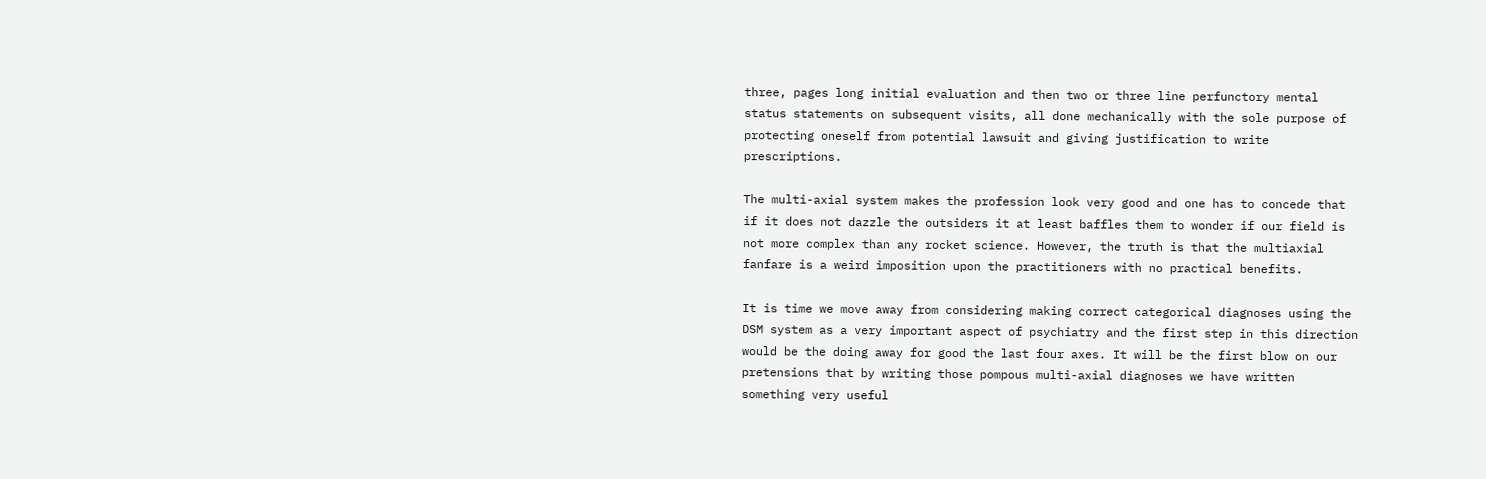three, pages long initial evaluation and then two or three line perfunctory mental status statements on subsequent visits, all done mechanically with the sole purpose of protecting oneself from potential lawsuit and giving justification to write prescriptions.

The multi-axial system makes the profession look very good and one has to concede that if it does not dazzle the outsiders it at least baffles them to wonder if our field is not more complex than any rocket science. However, the truth is that the multiaxial fanfare is a weird imposition upon the practitioners with no practical benefits.

It is time we move away from considering making correct categorical diagnoses using the DSM system as a very important aspect of psychiatry and the first step in this direction would be the doing away for good the last four axes. It will be the first blow on our pretensions that by writing those pompous multi-axial diagnoses we have written something very useful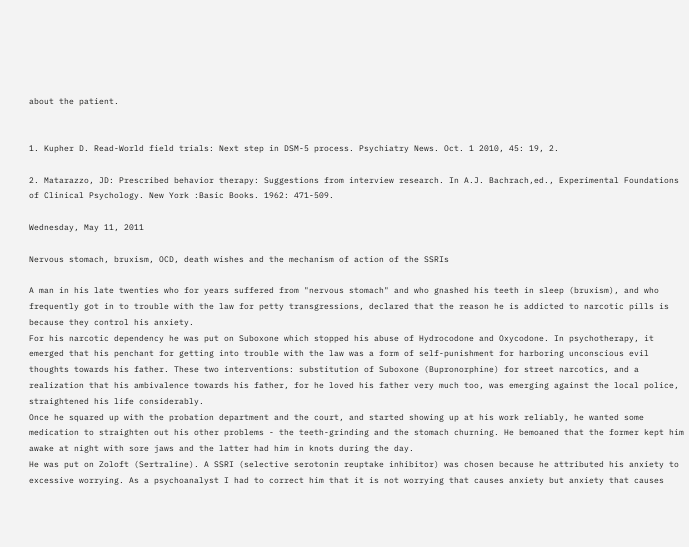about the patient.


1. Kupher D. Read-World field trials: Next step in DSM-5 process. Psychiatry News. Oct. 1 2010, 45: 19, 2.

2. Matarazzo, JD: Prescribed behavior therapy: Suggestions from interview research. In A.J. Bachrach,ed., Experimental Foundations of Clinical Psychology. New York :Basic Books. 1962: 471-509.

Wednesday, May 11, 2011

Nervous stomach, bruxism, OCD, death wishes and the mechanism of action of the SSRIs

A man in his late twenties who for years suffered from "nervous stomach" and who gnashed his teeth in sleep (bruxism), and who frequently got in to trouble with the law for petty transgressions, declared that the reason he is addicted to narcotic pills is because they control his anxiety.
For his narcotic dependency he was put on Suboxone which stopped his abuse of Hydrocodone and Oxycodone. In psychotherapy, it emerged that his penchant for getting into trouble with the law was a form of self-punishment for harboring unconscious evil thoughts towards his father. These two interventions: substitution of Suboxone (Bupronorphine) for street narcotics, and a realization that his ambivalence towards his father, for he loved his father very much too, was emerging against the local police, straightened his life considerably.
Once he squared up with the probation department and the court, and started showing up at his work reliably, he wanted some medication to straighten out his other problems - the teeth-grinding and the stomach churning. He bemoaned that the former kept him awake at night with sore jaws and the latter had him in knots during the day.
He was put on Zoloft (Sertraline). A SSRI (selective serotonin reuptake inhibitor) was chosen because he attributed his anxiety to excessive worrying. As a psychoanalyst I had to correct him that it is not worrying that causes anxiety but anxiety that causes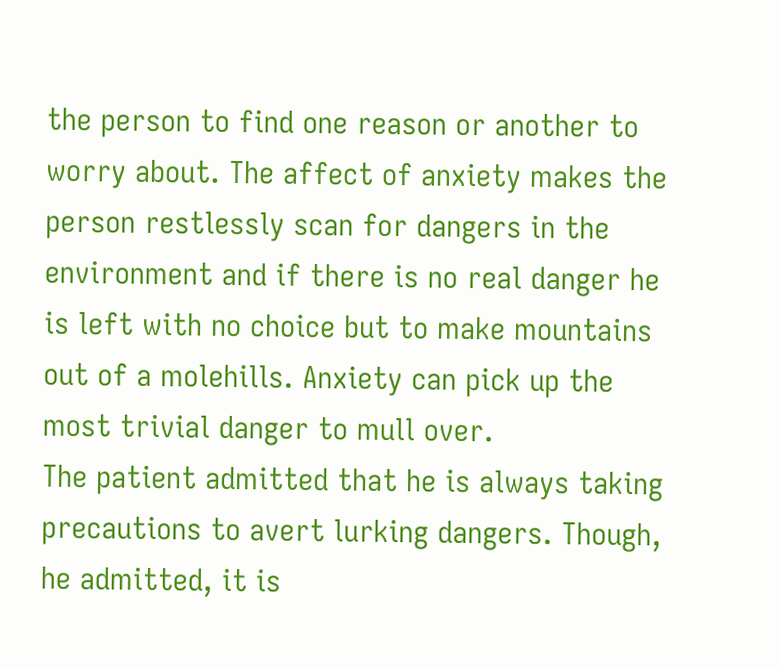the person to find one reason or another to worry about. The affect of anxiety makes the person restlessly scan for dangers in the environment and if there is no real danger he is left with no choice but to make mountains out of a molehills. Anxiety can pick up the most trivial danger to mull over.
The patient admitted that he is always taking precautions to avert lurking dangers. Though, he admitted, it is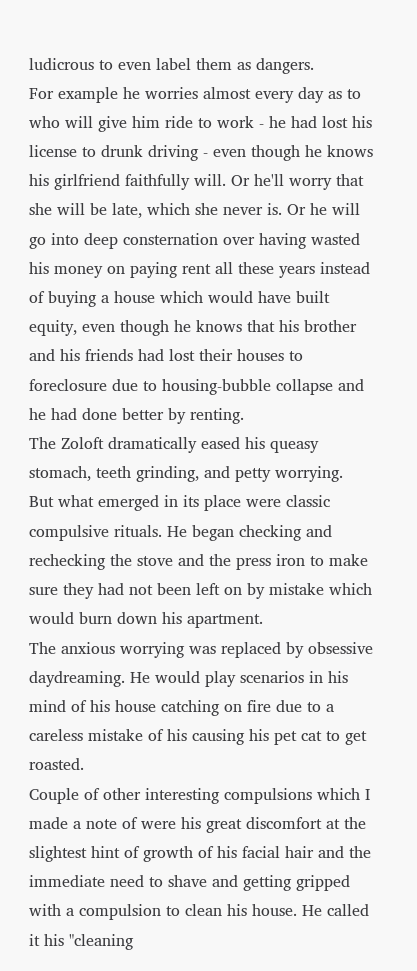ludicrous to even label them as dangers.
For example he worries almost every day as to who will give him ride to work - he had lost his license to drunk driving - even though he knows his girlfriend faithfully will. Or he'll worry that she will be late, which she never is. Or he will go into deep consternation over having wasted his money on paying rent all these years instead of buying a house which would have built equity, even though he knows that his brother and his friends had lost their houses to foreclosure due to housing-bubble collapse and he had done better by renting.
The Zoloft dramatically eased his queasy stomach, teeth grinding, and petty worrying.
But what emerged in its place were classic compulsive rituals. He began checking and rechecking the stove and the press iron to make sure they had not been left on by mistake which would burn down his apartment.
The anxious worrying was replaced by obsessive daydreaming. He would play scenarios in his mind of his house catching on fire due to a careless mistake of his causing his pet cat to get roasted.
Couple of other interesting compulsions which I made a note of were his great discomfort at the slightest hint of growth of his facial hair and the immediate need to shave and getting gripped with a compulsion to clean his house. He called it his "cleaning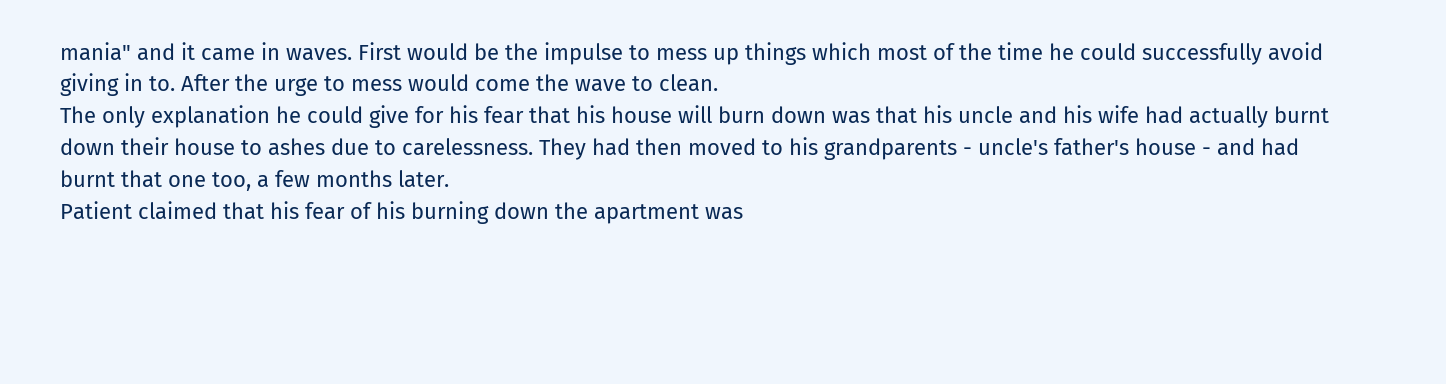mania" and it came in waves. First would be the impulse to mess up things which most of the time he could successfully avoid giving in to. After the urge to mess would come the wave to clean.
The only explanation he could give for his fear that his house will burn down was that his uncle and his wife had actually burnt down their house to ashes due to carelessness. They had then moved to his grandparents - uncle's father's house - and had burnt that one too, a few months later.
Patient claimed that his fear of his burning down the apartment was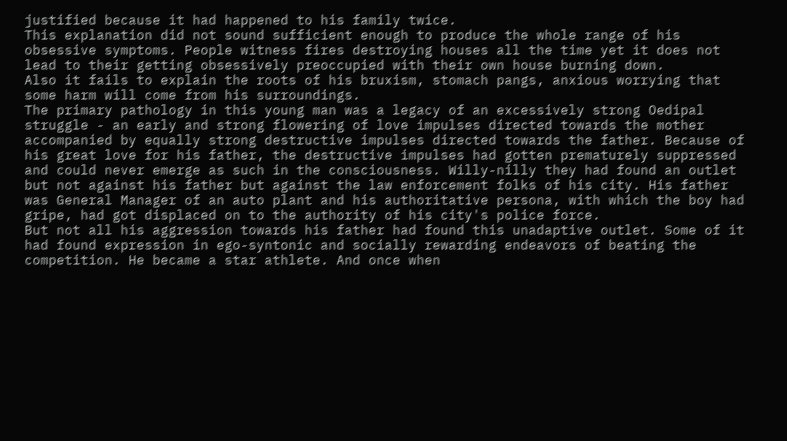justified because it had happened to his family twice.
This explanation did not sound sufficient enough to produce the whole range of his obsessive symptoms. People witness fires destroying houses all the time yet it does not lead to their getting obsessively preoccupied with their own house burning down.
Also it fails to explain the roots of his bruxism, stomach pangs, anxious worrying that some harm will come from his surroundings.
The primary pathology in this young man was a legacy of an excessively strong Oedipal struggle - an early and strong flowering of love impulses directed towards the mother accompanied by equally strong destructive impulses directed towards the father. Because of his great love for his father, the destructive impulses had gotten prematurely suppressed and could never emerge as such in the consciousness. Willy-nilly they had found an outlet but not against his father but against the law enforcement folks of his city. His father was General Manager of an auto plant and his authoritative persona, with which the boy had gripe, had got displaced on to the authority of his city's police force.
But not all his aggression towards his father had found this unadaptive outlet. Some of it had found expression in ego-syntonic and socially rewarding endeavors of beating the competition. He became a star athlete. And once when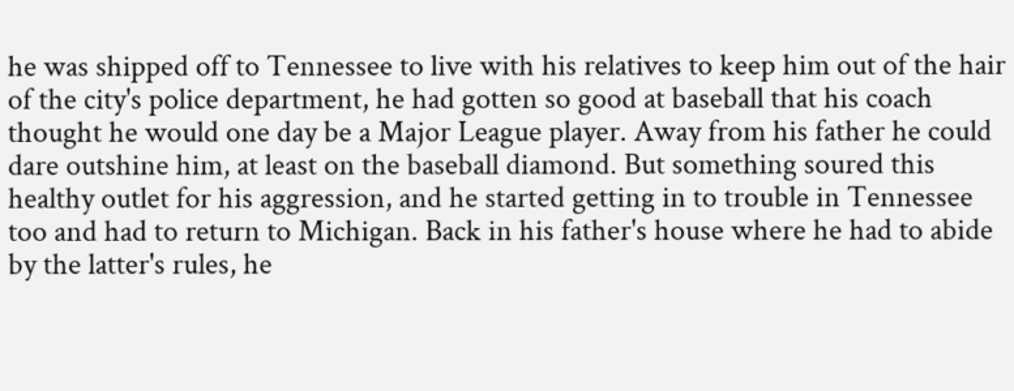he was shipped off to Tennessee to live with his relatives to keep him out of the hair of the city's police department, he had gotten so good at baseball that his coach thought he would one day be a Major League player. Away from his father he could dare outshine him, at least on the baseball diamond. But something soured this healthy outlet for his aggression, and he started getting in to trouble in Tennessee too and had to return to Michigan. Back in his father's house where he had to abide by the latter's rules, he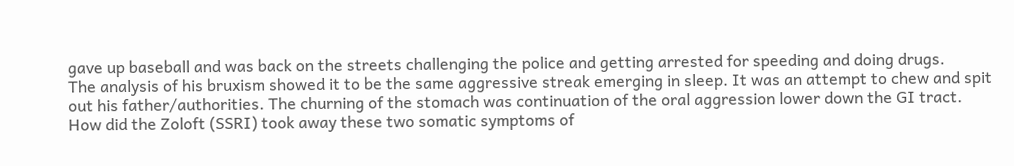gave up baseball and was back on the streets challenging the police and getting arrested for speeding and doing drugs.
The analysis of his bruxism showed it to be the same aggressive streak emerging in sleep. It was an attempt to chew and spit out his father/authorities. The churning of the stomach was continuation of the oral aggression lower down the GI tract.
How did the Zoloft (SSRI) took away these two somatic symptoms of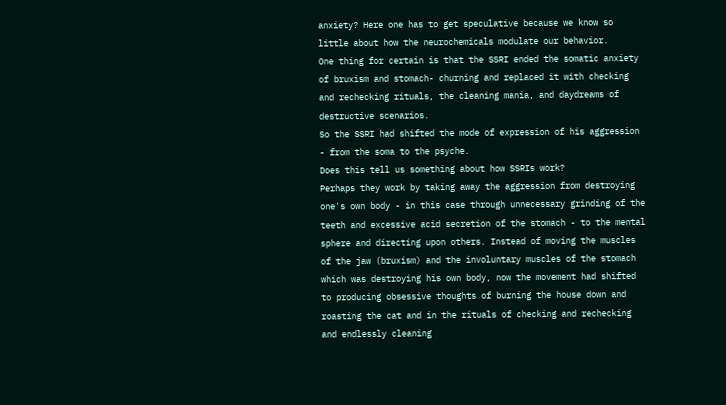anxiety? Here one has to get speculative because we know so little about how the neurochemicals modulate our behavior.
One thing for certain is that the SSRI ended the somatic anxiety of bruxism and stomach- churning and replaced it with checking and rechecking rituals, the cleaning mania, and daydreams of destructive scenarios.
So the SSRI had shifted the mode of expression of his aggression - from the soma to the psyche.
Does this tell us something about how SSRIs work?
Perhaps they work by taking away the aggression from destroying one's own body - in this case through unnecessary grinding of the teeth and excessive acid secretion of the stomach - to the mental sphere and directing upon others. Instead of moving the muscles of the jaw (bruxism) and the involuntary muscles of the stomach which was destroying his own body, now the movement had shifted to producing obsessive thoughts of burning the house down and roasting the cat and in the rituals of checking and rechecking and endlessly cleaning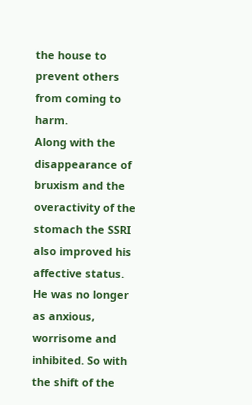the house to prevent others from coming to harm.
Along with the disappearance of bruxism and the overactivity of the stomach the SSRI also improved his affective status. He was no longer as anxious, worrisome and inhibited. So with the shift of the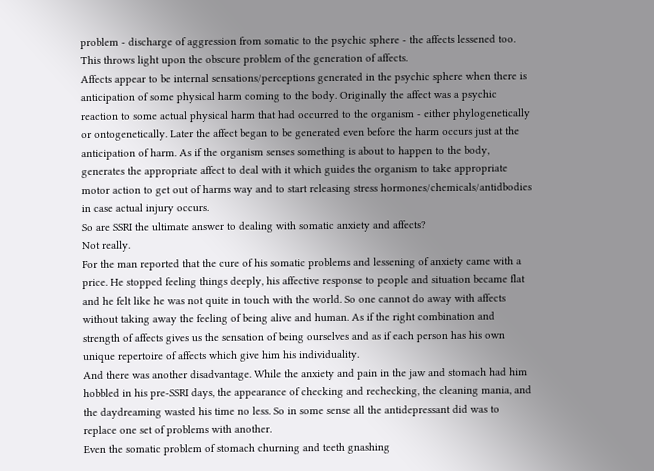problem - discharge of aggression from somatic to the psychic sphere - the affects lessened too.
This throws light upon the obscure problem of the generation of affects.
Affects appear to be internal sensations/perceptions generated in the psychic sphere when there is anticipation of some physical harm coming to the body. Originally the affect was a psychic reaction to some actual physical harm that had occurred to the organism - either phylogenetically or ontogenetically. Later the affect began to be generated even before the harm occurs just at the anticipation of harm. As if the organism senses something is about to happen to the body, generates the appropriate affect to deal with it which guides the organism to take appropriate motor action to get out of harms way and to start releasing stress hormones/chemicals/antidbodies in case actual injury occurs.
So are SSRI the ultimate answer to dealing with somatic anxiety and affects?
Not really.
For the man reported that the cure of his somatic problems and lessening of anxiety came with a price. He stopped feeling things deeply, his affective response to people and situation became flat and he felt like he was not quite in touch with the world. So one cannot do away with affects without taking away the feeling of being alive and human. As if the right combination and strength of affects gives us the sensation of being ourselves and as if each person has his own unique repertoire of affects which give him his individuality.
And there was another disadvantage. While the anxiety and pain in the jaw and stomach had him hobbled in his pre-SSRI days, the appearance of checking and rechecking, the cleaning mania, and the daydreaming wasted his time no less. So in some sense all the antidepressant did was to replace one set of problems with another.
Even the somatic problem of stomach churning and teeth gnashing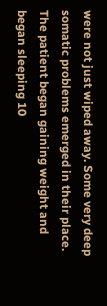were not just wiped away. Some very deep somatic problems emerged in their place. The patient began gaining weight and began sleeping 10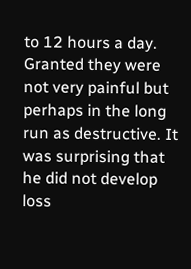to 12 hours a day. Granted they were not very painful but perhaps in the long run as destructive. It was surprising that he did not develop loss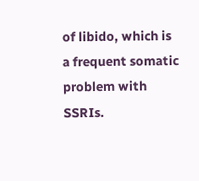of libido, which is a frequent somatic problem with SSRIs.